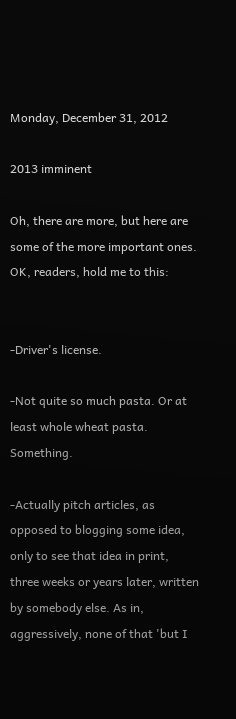Monday, December 31, 2012

2013 imminent

Oh, there are more, but here are some of the more important ones. OK, readers, hold me to this:


-Driver's license.

-Not quite so much pasta. Or at least whole wheat pasta. Something.

-Actually pitch articles, as opposed to blogging some idea, only to see that idea in print, three weeks or years later, written by somebody else. As in, aggressively, none of that 'but I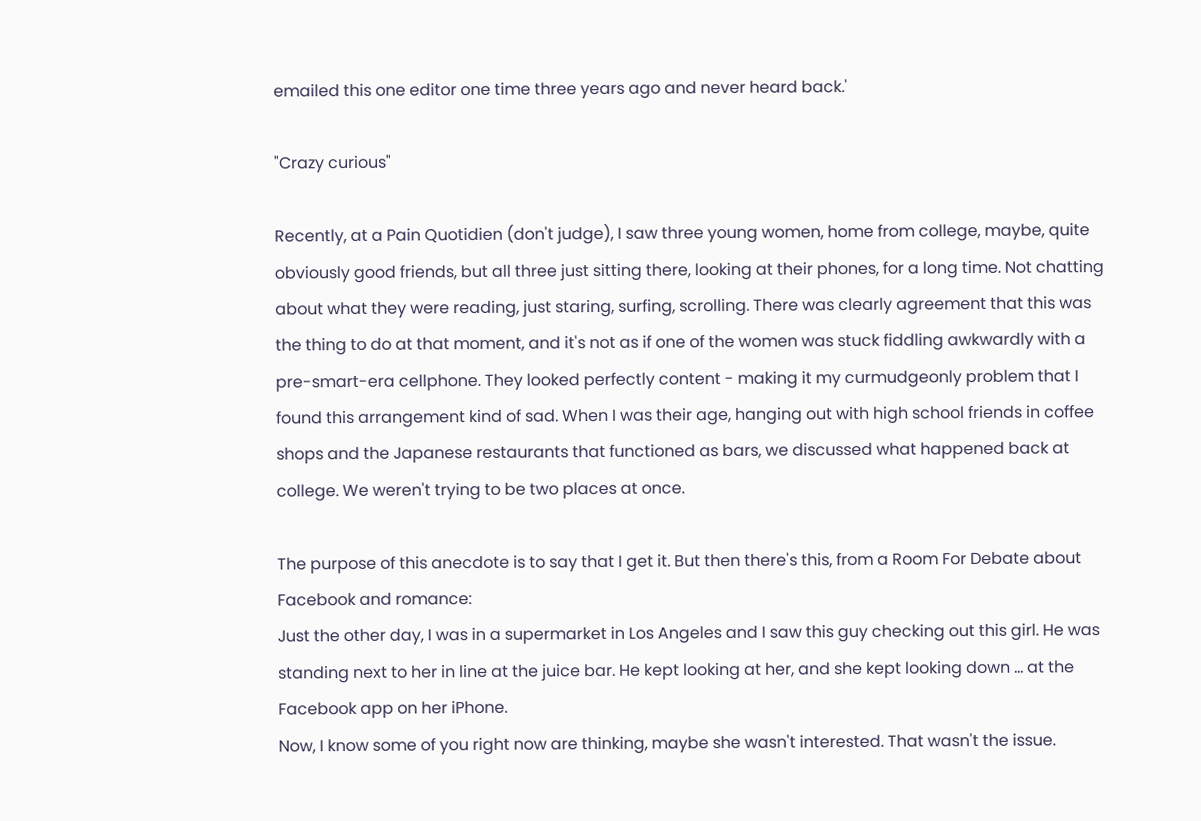emailed this one editor one time three years ago and never heard back.'

"Crazy curious"

Recently, at a Pain Quotidien (don't judge), I saw three young women, home from college, maybe, quite obviously good friends, but all three just sitting there, looking at their phones, for a long time. Not chatting about what they were reading, just staring, surfing, scrolling. There was clearly agreement that this was the thing to do at that moment, and it's not as if one of the women was stuck fiddling awkwardly with a pre-smart-era cellphone. They looked perfectly content - making it my curmudgeonly problem that I found this arrangement kind of sad. When I was their age, hanging out with high school friends in coffee shops and the Japanese restaurants that functioned as bars, we discussed what happened back at college. We weren't trying to be two places at once.

The purpose of this anecdote is to say that I get it. But then there's this, from a Room For Debate about Facebook and romance:
Just the other day, I was in a supermarket in Los Angeles and I saw this guy checking out this girl. He was standing next to her in line at the juice bar. He kept looking at her, and she kept looking down … at the Facebook app on her iPhone.
Now, I know some of you right now are thinking, maybe she wasn't interested. That wasn't the issue.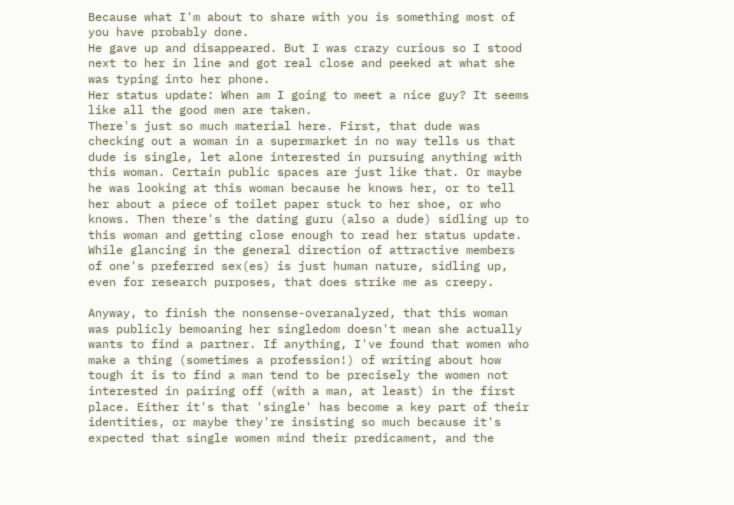Because what I'm about to share with you is something most of you have probably done.
He gave up and disappeared. But I was crazy curious so I stood next to her in line and got real close and peeked at what she was typing into her phone.
Her status update: When am I going to meet a nice guy? It seems like all the good men are taken.
There's just so much material here. First, that dude was checking out a woman in a supermarket in no way tells us that dude is single, let alone interested in pursuing anything with this woman. Certain public spaces are just like that. Or maybe he was looking at this woman because he knows her, or to tell her about a piece of toilet paper stuck to her shoe, or who knows. Then there's the dating guru (also a dude) sidling up to this woman and getting close enough to read her status update. While glancing in the general direction of attractive members of one's preferred sex(es) is just human nature, sidling up, even for research purposes, that does strike me as creepy.

Anyway, to finish the nonsense-overanalyzed, that this woman was publicly bemoaning her singledom doesn't mean she actually wants to find a partner. If anything, I've found that women who make a thing (sometimes a profession!) of writing about how tough it is to find a man tend to be precisely the women not interested in pairing off (with a man, at least) in the first place. Either it's that 'single' has become a key part of their identities, or maybe they're insisting so much because it's expected that single women mind their predicament, and the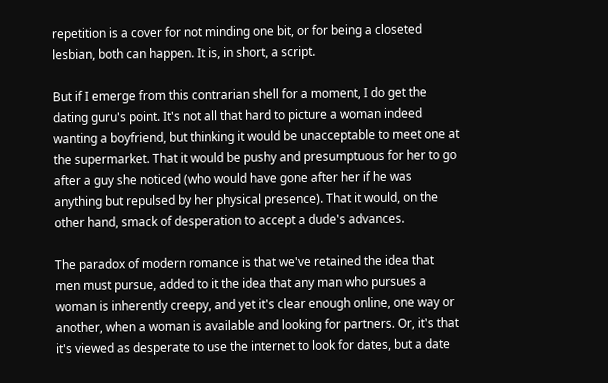repetition is a cover for not minding one bit, or for being a closeted lesbian, both can happen. It is, in short, a script.

But if I emerge from this contrarian shell for a moment, I do get the dating guru's point. It's not all that hard to picture a woman indeed wanting a boyfriend, but thinking it would be unacceptable to meet one at the supermarket. That it would be pushy and presumptuous for her to go after a guy she noticed (who would have gone after her if he was anything but repulsed by her physical presence). That it would, on the other hand, smack of desperation to accept a dude's advances.

The paradox of modern romance is that we've retained the idea that men must pursue, added to it the idea that any man who pursues a woman is inherently creepy, and yet it's clear enough online, one way or another, when a woman is available and looking for partners. Or, it's that it's viewed as desperate to use the internet to look for dates, but a date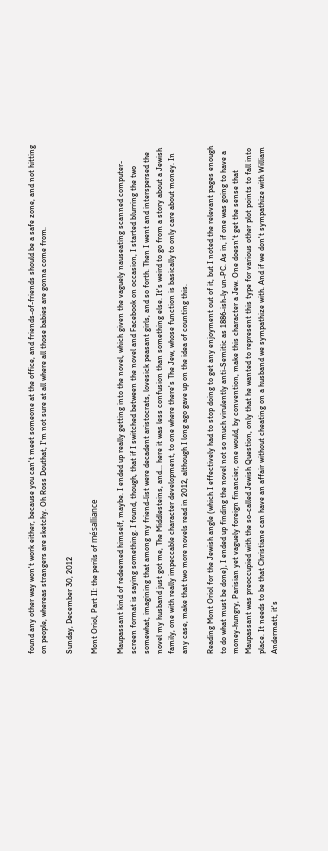found any other way won't work either, because you can't meet someone at the office, and friends-of-friends should be a safe zone, and not hitting on people, whereas strangers are sketchy. Oh Ross Douthat, I'm not sure at all where all those babies are gonna come from.

Sunday, December 30, 2012

Mont Oriol, Part II: the perils of mésalliance

Maupassant kind of redeemed himself, maybe. I ended up really getting into the novel, which given the vaguely nauseating scanned computer-screen format is saying something. I found, though, that if I switched between the novel and Facebook on occasion, I started blurring the two somewhat, imagining that among my friend-list were decadent aristocrats, lovesick peasant girls, and so forth. Then I went and interspersed the novel my husband just got me, The Middlesteins, and... here it was less confusion than something else. It's weird to go from a story about a Jewish family, one with really impeccable character development, to one where there's The Jew, whose function is basically to only care about money. In any case, make that two more novels read in 2012, although I long ago gave up on the idea of counting this.

Reading Mont Oriol for the Jewish angle (which I effectively had to stop doing to get any enjoyment out of it, but I noted the relevant pages enough to do what must be done), I ended up finding the novel not so much virulently anti-Semitic as 1886-ish-ly un-PC. As in, if one was going to have a money-hungry, Parisian yet vaguely foreign financier, one would, by convention, make this character a Jew. One doesn't get the sense that Maupassant was preoccupied with the so-called Jewish Question, only that he wanted to represent this type for various other plot points to fall into place. It needs to be that Christiane can have an affair without cheating on a husband we sympathize with. And if we don't sympathize with William Andermatt, it's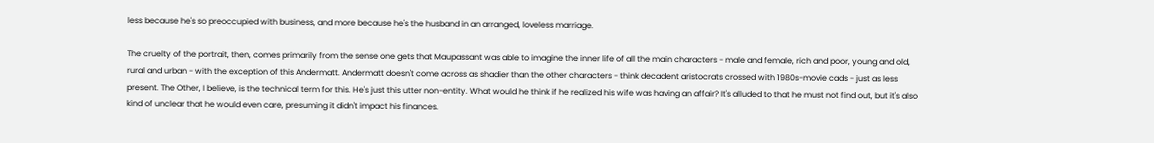less because he's so preoccupied with business, and more because he's the husband in an arranged, loveless marriage.

The cruelty of the portrait, then, comes primarily from the sense one gets that Maupassant was able to imagine the inner life of all the main characters - male and female, rich and poor, young and old, rural and urban - with the exception of this Andermatt. Andermatt doesn't come across as shadier than the other characters - think decadent aristocrats crossed with 1980s-movie cads - just as less present. The Other, I believe, is the technical term for this. He's just this utter non-entity. What would he think if he realized his wife was having an affair? It's alluded to that he must not find out, but it's also kind of unclear that he would even care, presuming it didn't impact his finances.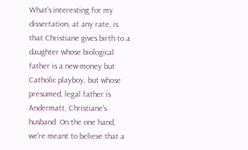What's interesting for my dissertation, at any rate, is that Christiane gives birth to a daughter whose biological father is a new-money but Catholic playboy, but whose presumed, legal father is Andermatt, Christiane's husband. On the one hand, we're meant to believe that a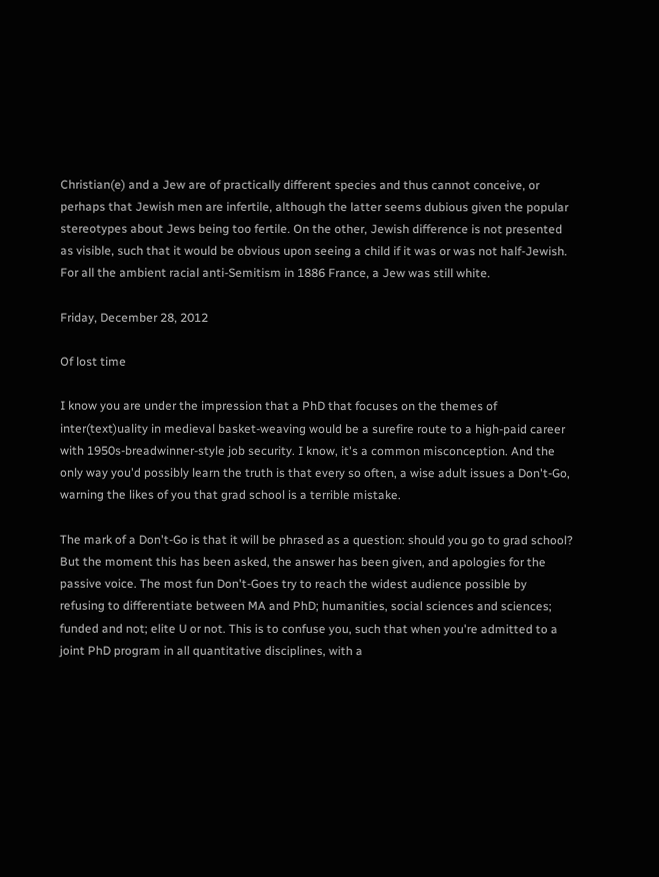Christian(e) and a Jew are of practically different species and thus cannot conceive, or perhaps that Jewish men are infertile, although the latter seems dubious given the popular stereotypes about Jews being too fertile. On the other, Jewish difference is not presented as visible, such that it would be obvious upon seeing a child if it was or was not half-Jewish. For all the ambient racial anti-Semitism in 1886 France, a Jew was still white.

Friday, December 28, 2012

Of lost time

I know you are under the impression that a PhD that focuses on the themes of inter(text)uality in medieval basket-weaving would be a surefire route to a high-paid career with 1950s-breadwinner-style job security. I know, it's a common misconception. And the only way you'd possibly learn the truth is that every so often, a wise adult issues a Don't-Go, warning the likes of you that grad school is a terrible mistake.

The mark of a Don't-Go is that it will be phrased as a question: should you go to grad school? But the moment this has been asked, the answer has been given, and apologies for the passive voice. The most fun Don't-Goes try to reach the widest audience possible by refusing to differentiate between MA and PhD; humanities, social sciences and sciences; funded and not; elite U or not. This is to confuse you, such that when you're admitted to a joint PhD program in all quantitative disciplines, with a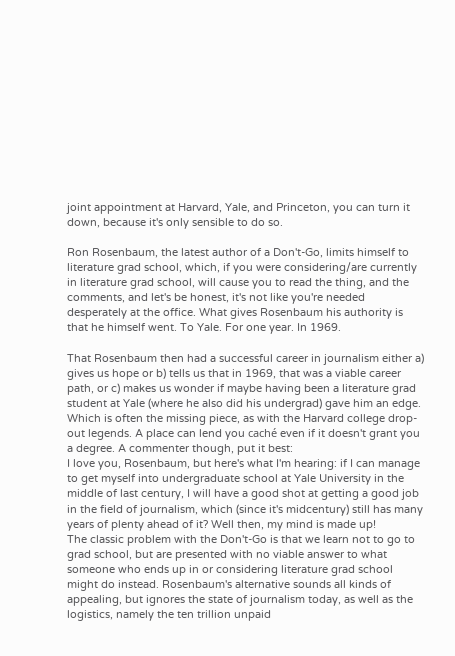joint appointment at Harvard, Yale, and Princeton, you can turn it down, because it's only sensible to do so.

Ron Rosenbaum, the latest author of a Don't-Go, limits himself to literature grad school, which, if you were considering/are currently in literature grad school, will cause you to read the thing, and the comments, and let's be honest, it's not like you're needed desperately at the office. What gives Rosenbaum his authority is that he himself went. To Yale. For one year. In 1969.

That Rosenbaum then had a successful career in journalism either a) gives us hope or b) tells us that in 1969, that was a viable career path, or c) makes us wonder if maybe having been a literature grad student at Yale (where he also did his undergrad) gave him an edge. Which is often the missing piece, as with the Harvard college drop-out legends. A place can lend you caché even if it doesn't grant you a degree. A commenter though, put it best:
I love you, Rosenbaum, but here's what I'm hearing: if I can manage to get myself into undergraduate school at Yale University in the middle of last century, I will have a good shot at getting a good job in the field of journalism, which (since it's midcentury) still has many years of plenty ahead of it? Well then, my mind is made up!
The classic problem with the Don't-Go is that we learn not to go to grad school, but are presented with no viable answer to what someone who ends up in or considering literature grad school might do instead. Rosenbaum's alternative sounds all kinds of appealing, but ignores the state of journalism today, as well as the logistics, namely the ten trillion unpaid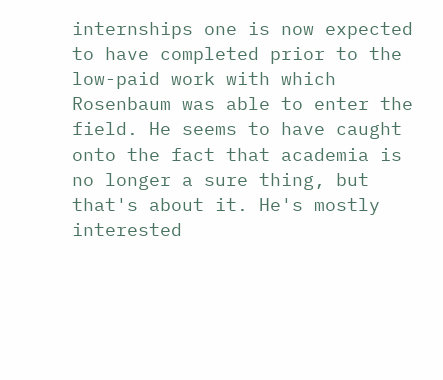internships one is now expected to have completed prior to the low-paid work with which Rosenbaum was able to enter the field. He seems to have caught onto the fact that academia is no longer a sure thing, but that's about it. He's mostly interested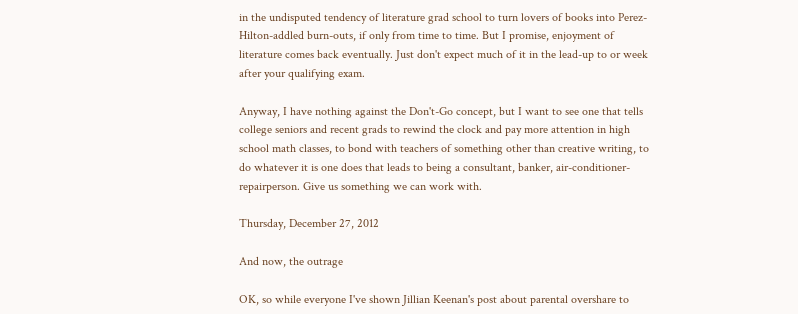in the undisputed tendency of literature grad school to turn lovers of books into Perez-Hilton-addled burn-outs, if only from time to time. But I promise, enjoyment of literature comes back eventually. Just don't expect much of it in the lead-up to or week after your qualifying exam.

Anyway, I have nothing against the Don't-Go concept, but I want to see one that tells college seniors and recent grads to rewind the clock and pay more attention in high school math classes, to bond with teachers of something other than creative writing, to do whatever it is one does that leads to being a consultant, banker, air-conditioner-repairperson. Give us something we can work with.

Thursday, December 27, 2012

And now, the outrage

OK, so while everyone I've shown Jillian Keenan's post about parental overshare to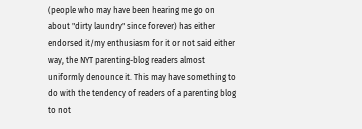(people who may have been hearing me go on about "dirty laundry" since forever) has either endorsed it/my enthusiasm for it or not said either way, the NYT parenting-blog readers almost uniformly denounce it. This may have something to do with the tendency of readers of a parenting blog to not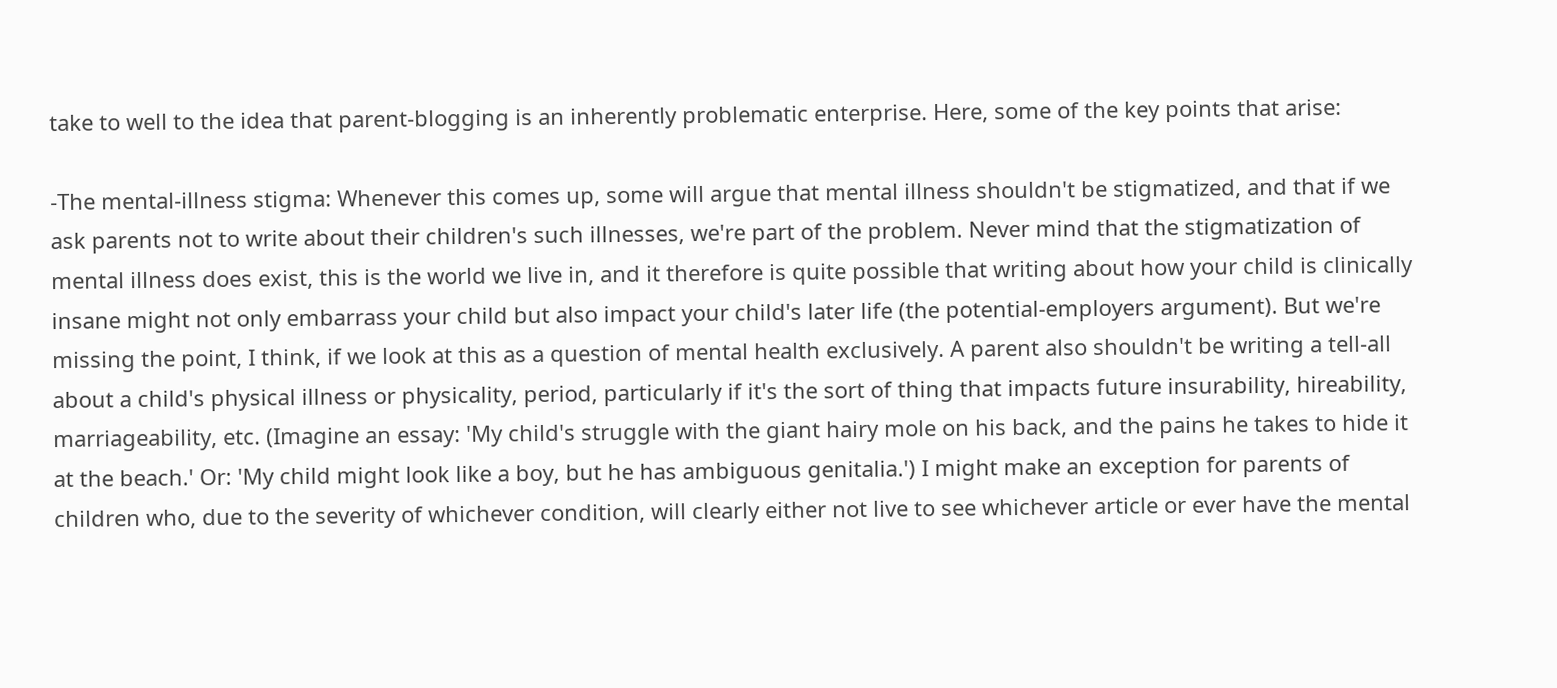take to well to the idea that parent-blogging is an inherently problematic enterprise. Here, some of the key points that arise:

-The mental-illness stigma: Whenever this comes up, some will argue that mental illness shouldn't be stigmatized, and that if we ask parents not to write about their children's such illnesses, we're part of the problem. Never mind that the stigmatization of mental illness does exist, this is the world we live in, and it therefore is quite possible that writing about how your child is clinically insane might not only embarrass your child but also impact your child's later life (the potential-employers argument). But we're missing the point, I think, if we look at this as a question of mental health exclusively. A parent also shouldn't be writing a tell-all about a child's physical illness or physicality, period, particularly if it's the sort of thing that impacts future insurability, hireability, marriageability, etc. (Imagine an essay: 'My child's struggle with the giant hairy mole on his back, and the pains he takes to hide it at the beach.' Or: 'My child might look like a boy, but he has ambiguous genitalia.') I might make an exception for parents of children who, due to the severity of whichever condition, will clearly either not live to see whichever article or ever have the mental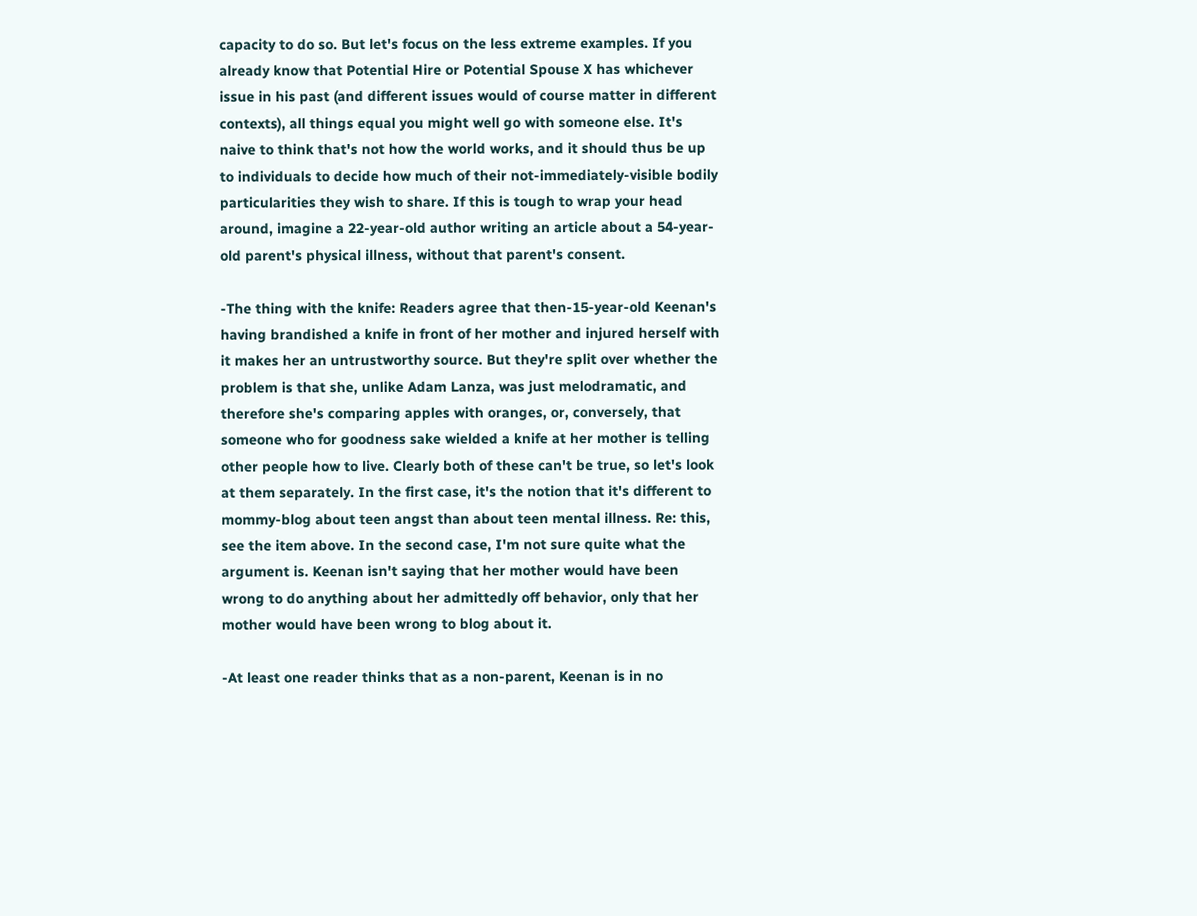capacity to do so. But let's focus on the less extreme examples. If you already know that Potential Hire or Potential Spouse X has whichever issue in his past (and different issues would of course matter in different contexts), all things equal you might well go with someone else. It's naive to think that's not how the world works, and it should thus be up to individuals to decide how much of their not-immediately-visible bodily particularities they wish to share. If this is tough to wrap your head around, imagine a 22-year-old author writing an article about a 54-year-old parent's physical illness, without that parent's consent.

-The thing with the knife: Readers agree that then-15-year-old Keenan's having brandished a knife in front of her mother and injured herself with it makes her an untrustworthy source. But they're split over whether the problem is that she, unlike Adam Lanza, was just melodramatic, and therefore she's comparing apples with oranges, or, conversely, that someone who for goodness sake wielded a knife at her mother is telling other people how to live. Clearly both of these can't be true, so let's look at them separately. In the first case, it's the notion that it's different to mommy-blog about teen angst than about teen mental illness. Re: this, see the item above. In the second case, I'm not sure quite what the argument is. Keenan isn't saying that her mother would have been wrong to do anything about her admittedly off behavior, only that her mother would have been wrong to blog about it.

-At least one reader thinks that as a non-parent, Keenan is in no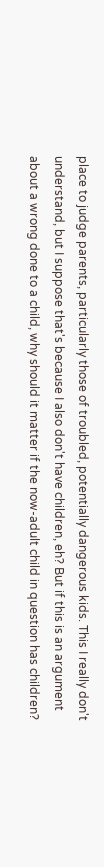place to judge parents, particularly those of troubled, potentially dangerous kids. This I really don't understand, but I suppose that's because I also don't have children, eh? But if this is an argument about a wrong done to a child, why should it matter if the now-adult child in question has children?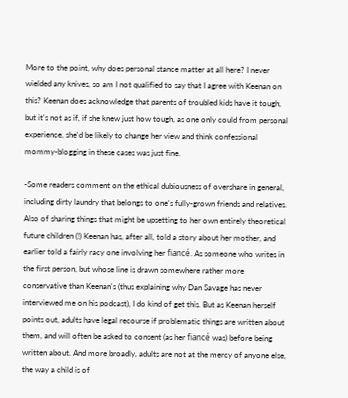More to the point, why does personal stance matter at all here? I never wielded any knives, so am I not qualified to say that I agree with Keenan on this? Keenan does acknowledge that parents of troubled kids have it tough, but it's not as if, if she knew just how tough, as one only could from personal experience, she'd be likely to change her view and think confessional mommy-blogging in these cases was just fine.

-Some readers comment on the ethical dubiousness of overshare in general, including dirty laundry that belongs to one's fully-grown friends and relatives. Also of sharing things that might be upsetting to her own entirely theoretical future children (!) Keenan has, after all, told a story about her mother, and earlier told a fairly racy one involving her fiancé. As someone who writes in the first person, but whose line is drawn somewhere rather more conservative than Keenan's (thus explaining why Dan Savage has never interviewed me on his podcast), I do kind of get this. But as Keenan herself points out, adults have legal recourse if problematic things are written about them, and will often be asked to consent (as her fiancé was) before being written about. And more broadly, adults are not at the mercy of anyone else, the way a child is of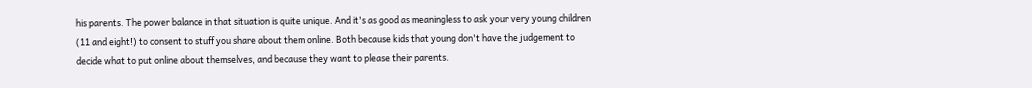his parents. The power balance in that situation is quite unique. And it's as good as meaningless to ask your very young children (11 and eight!) to consent to stuff you share about them online. Both because kids that young don't have the judgement to decide what to put online about themselves, and because they want to please their parents.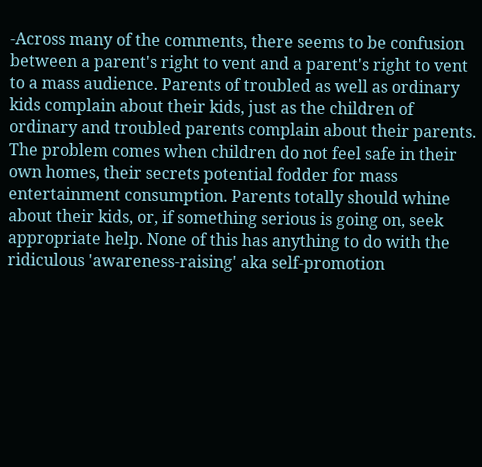-Across many of the comments, there seems to be confusion between a parent's right to vent and a parent's right to vent to a mass audience. Parents of troubled as well as ordinary kids complain about their kids, just as the children of ordinary and troubled parents complain about their parents. The problem comes when children do not feel safe in their own homes, their secrets potential fodder for mass entertainment consumption. Parents totally should whine about their kids, or, if something serious is going on, seek appropriate help. None of this has anything to do with the ridiculous 'awareness-raising' aka self-promotion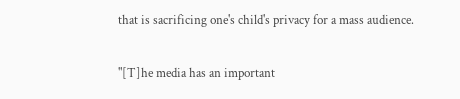that is sacrificing one's child's privacy for a mass audience.

"[T]he media has an important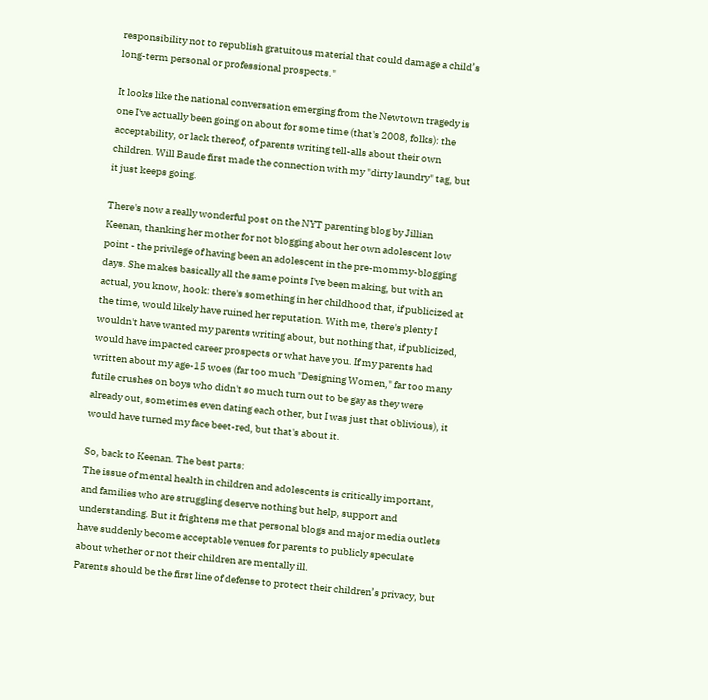responsibility not to republish gratuitous material that could damage a child’s long-term personal or professional prospects."

It looks like the national conversation emerging from the Newtown tragedy is one I've actually been going on about for some time (that's 2008, folks): the acceptability, or lack thereof, of parents writing tell-alls about their own children. Will Baude first made the connection with my "dirty laundry" tag, but it just keeps going.

There's now a really wonderful post on the NYT parenting blog by Jillian Keenan, thanking her mother for not blogging about her own adolescent low point - the privilege of having been an adolescent in the pre-mommy-blogging days. She makes basically all the same points I've been making, but with an actual, you know, hook: there's something in her childhood that, if publicized at the time, would likely have ruined her reputation. With me, there's plenty I wouldn't have wanted my parents writing about, but nothing that, if publicized, would have impacted career prospects or what have you. If my parents had written about my age-15 woes (far too much "Designing Women," far too many futile crushes on boys who didn't so much turn out to be gay as they were already out, sometimes even dating each other, but I was just that oblivious), it would have turned my face beet-red, but that's about it.

So, back to Keenan. The best parts:
The issue of mental health in children and adolescents is critically important, and families who are struggling deserve nothing but help, support and understanding. But it frightens me that personal blogs and major media outlets have suddenly become acceptable venues for parents to publicly speculate about whether or not their children are mentally ill.
Parents should be the first line of defense to protect their children’s privacy, but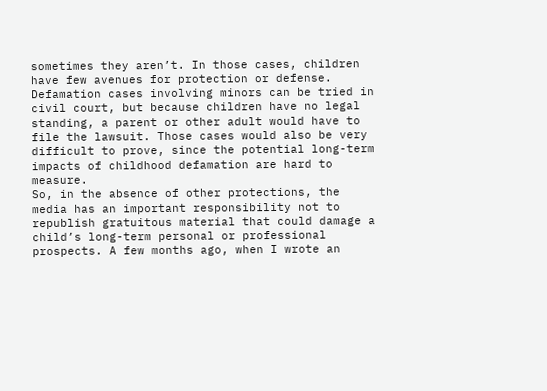sometimes they aren’t. In those cases, children have few avenues for protection or defense. Defamation cases involving minors can be tried in civil court, but because children have no legal standing, a parent or other adult would have to file the lawsuit. Those cases would also be very difficult to prove, since the potential long-term impacts of childhood defamation are hard to measure.
So, in the absence of other protections, the media has an important responsibility not to republish gratuitous material that could damage a child’s long-term personal or professional prospects. A few months ago, when I wrote an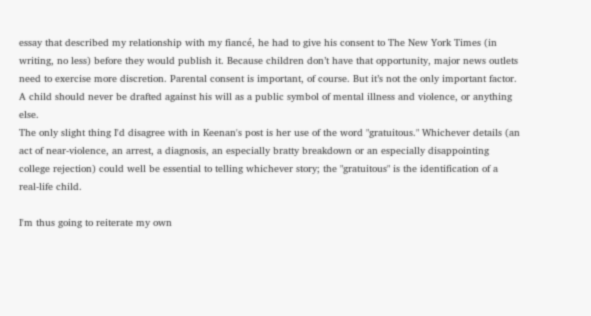essay that described my relationship with my fiancé, he had to give his consent to The New York Times (in writing, no less) before they would publish it. Because children don’t have that opportunity, major news outlets need to exercise more discretion. Parental consent is important, of course. But it’s not the only important factor. A child should never be drafted against his will as a public symbol of mental illness and violence, or anything else.
The only slight thing I'd disagree with in Keenan's post is her use of the word "gratuitous." Whichever details (an act of near-violence, an arrest, a diagnosis, an especially bratty breakdown or an especially disappointing college rejection) could well be essential to telling whichever story; the "gratuitous" is the identification of a real-life child.

I'm thus going to reiterate my own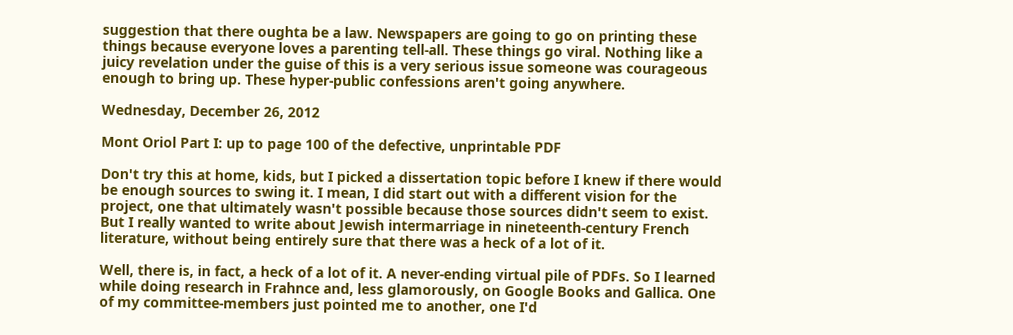suggestion that there oughta be a law. Newspapers are going to go on printing these things because everyone loves a parenting tell-all. These things go viral. Nothing like a juicy revelation under the guise of this is a very serious issue someone was courageous enough to bring up. These hyper-public confessions aren't going anywhere.

Wednesday, December 26, 2012

Mont Oriol Part I: up to page 100 of the defective, unprintable PDF

Don't try this at home, kids, but I picked a dissertation topic before I knew if there would be enough sources to swing it. I mean, I did start out with a different vision for the project, one that ultimately wasn't possible because those sources didn't seem to exist. But I really wanted to write about Jewish intermarriage in nineteenth-century French literature, without being entirely sure that there was a heck of a lot of it.

Well, there is, in fact, a heck of a lot of it. A never-ending virtual pile of PDFs. So I learned while doing research in Frahnce and, less glamorously, on Google Books and Gallica. One of my committee-members just pointed me to another, one I'd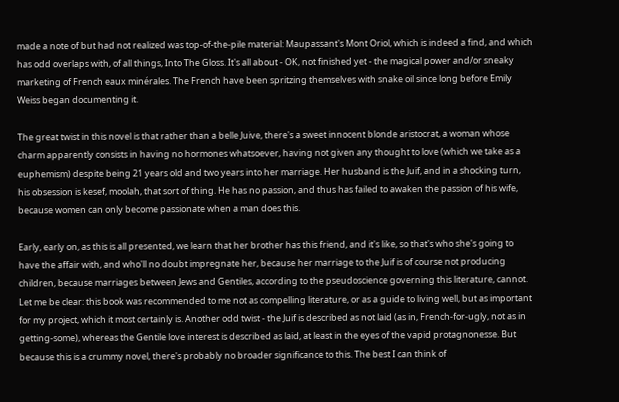made a note of but had not realized was top-of-the-pile material: Maupassant's Mont Oriol, which is indeed a find, and which has odd overlaps with, of all things, Into The Gloss. It's all about - OK, not finished yet - the magical power and/or sneaky marketing of French eaux minérales. The French have been spritzing themselves with snake oil since long before Emily Weiss began documenting it.

The great twist in this novel is that rather than a belle Juive, there's a sweet innocent blonde aristocrat, a woman whose charm apparently consists in having no hormones whatsoever, having not given any thought to love (which we take as a euphemism) despite being 21 years old and two years into her marriage. Her husband is the Juif, and in a shocking turn, his obsession is kesef, moolah, that sort of thing. He has no passion, and thus has failed to awaken the passion of his wife, because women can only become passionate when a man does this.

Early, early on, as this is all presented, we learn that her brother has this friend, and it's like, so that's who she's going to have the affair with, and who'll no doubt impregnate her, because her marriage to the Juif is of course not producing children, because marriages between Jews and Gentiles, according to the pseudoscience governing this literature, cannot. Let me be clear: this book was recommended to me not as compelling literature, or as a guide to living well, but as important for my project, which it most certainly is. Another odd twist - the Juif is described as not laid (as in, French-for-ugly, not as in getting-some), whereas the Gentile love interest is described as laid, at least in the eyes of the vapid protagnonesse. But because this is a crummy novel, there's probably no broader significance to this. The best I can think of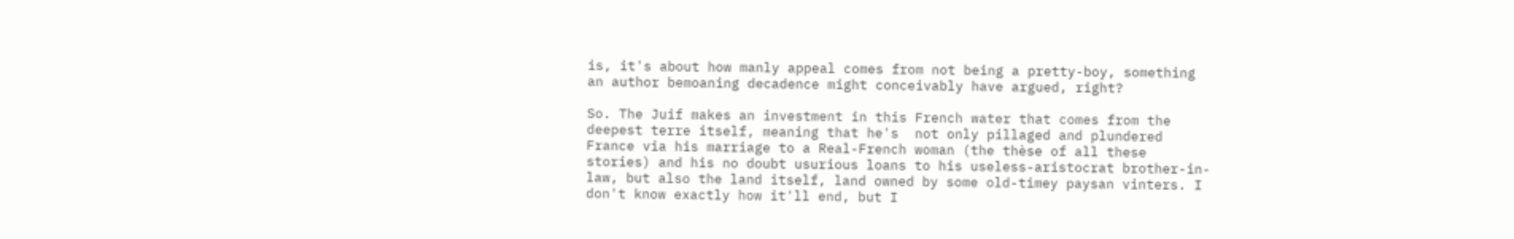is, it's about how manly appeal comes from not being a pretty-boy, something an author bemoaning decadence might conceivably have argued, right?

So. The Juif makes an investment in this French water that comes from the deepest terre itself, meaning that he's  not only pillaged and plundered France via his marriage to a Real-French woman (the thèse of all these stories) and his no doubt usurious loans to his useless-aristocrat brother-in-law, but also the land itself, land owned by some old-timey paysan vinters. I don't know exactly how it'll end, but I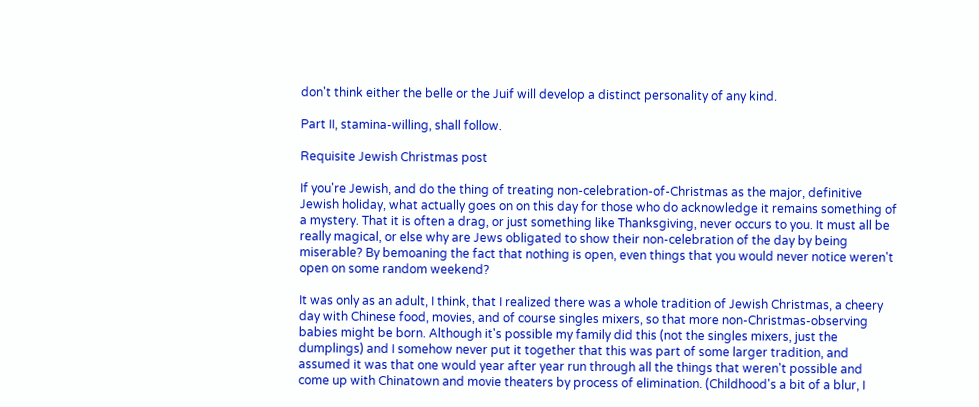don't think either the belle or the Juif will develop a distinct personality of any kind.

Part II, stamina-willing, shall follow.

Requisite Jewish Christmas post

If you're Jewish, and do the thing of treating non-celebration-of-Christmas as the major, definitive Jewish holiday, what actually goes on on this day for those who do acknowledge it remains something of a mystery. That it is often a drag, or just something like Thanksgiving, never occurs to you. It must all be really magical, or else why are Jews obligated to show their non-celebration of the day by being miserable? By bemoaning the fact that nothing is open, even things that you would never notice weren't open on some random weekend?

It was only as an adult, I think, that I realized there was a whole tradition of Jewish Christmas, a cheery day with Chinese food, movies, and of course singles mixers, so that more non-Christmas-observing babies might be born. Although it's possible my family did this (not the singles mixers, just the dumplings) and I somehow never put it together that this was part of some larger tradition, and assumed it was that one would year after year run through all the things that weren't possible and come up with Chinatown and movie theaters by process of elimination. (Childhood's a bit of a blur, I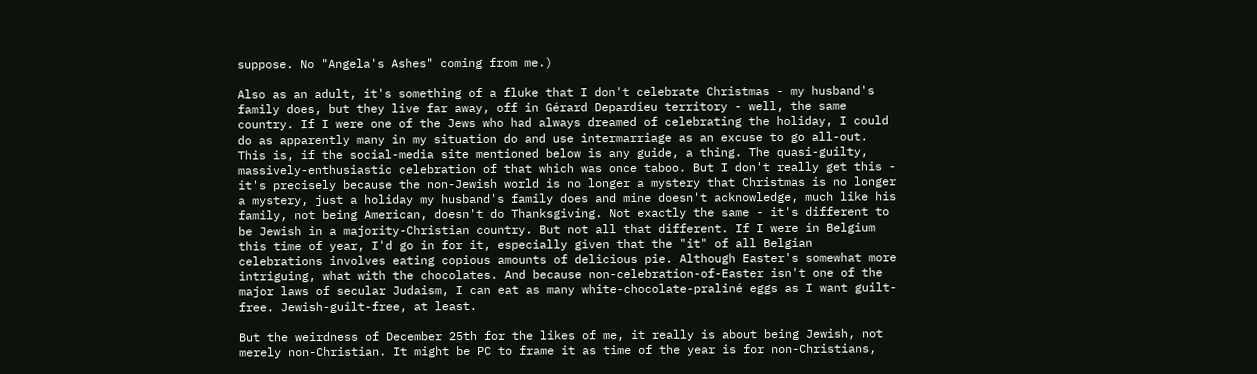suppose. No "Angela's Ashes" coming from me.)

Also as an adult, it's something of a fluke that I don't celebrate Christmas - my husband's family does, but they live far away, off in Gérard Depardieu territory - well, the same country. If I were one of the Jews who had always dreamed of celebrating the holiday, I could do as apparently many in my situation do and use intermarriage as an excuse to go all-out. This is, if the social-media site mentioned below is any guide, a thing. The quasi-guilty, massively-enthusiastic celebration of that which was once taboo. But I don't really get this - it's precisely because the non-Jewish world is no longer a mystery that Christmas is no longer a mystery, just a holiday my husband's family does and mine doesn't acknowledge, much like his family, not being American, doesn't do Thanksgiving. Not exactly the same - it's different to be Jewish in a majority-Christian country. But not all that different. If I were in Belgium this time of year, I'd go in for it, especially given that the "it" of all Belgian celebrations involves eating copious amounts of delicious pie. Although Easter's somewhat more intriguing, what with the chocolates. And because non-celebration-of-Easter isn't one of the major laws of secular Judaism, I can eat as many white-chocolate-praliné eggs as I want guilt-free. Jewish-guilt-free, at least.

But the weirdness of December 25th for the likes of me, it really is about being Jewish, not merely non-Christian. It might be PC to frame it as time of the year is for non-Christians,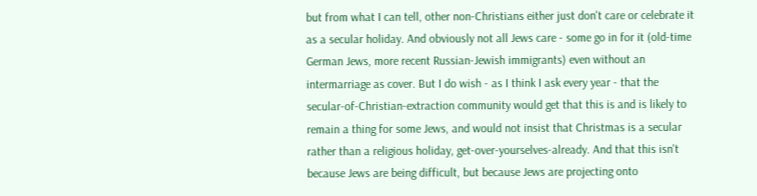but from what I can tell, other non-Christians either just don't care or celebrate it as a secular holiday. And obviously not all Jews care - some go in for it (old-time German Jews, more recent Russian-Jewish immigrants) even without an intermarriage as cover. But I do wish - as I think I ask every year - that the secular-of-Christian-extraction community would get that this is and is likely to remain a thing for some Jews, and would not insist that Christmas is a secular rather than a religious holiday, get-over-yourselves-already. And that this isn't because Jews are being difficult, but because Jews are projecting onto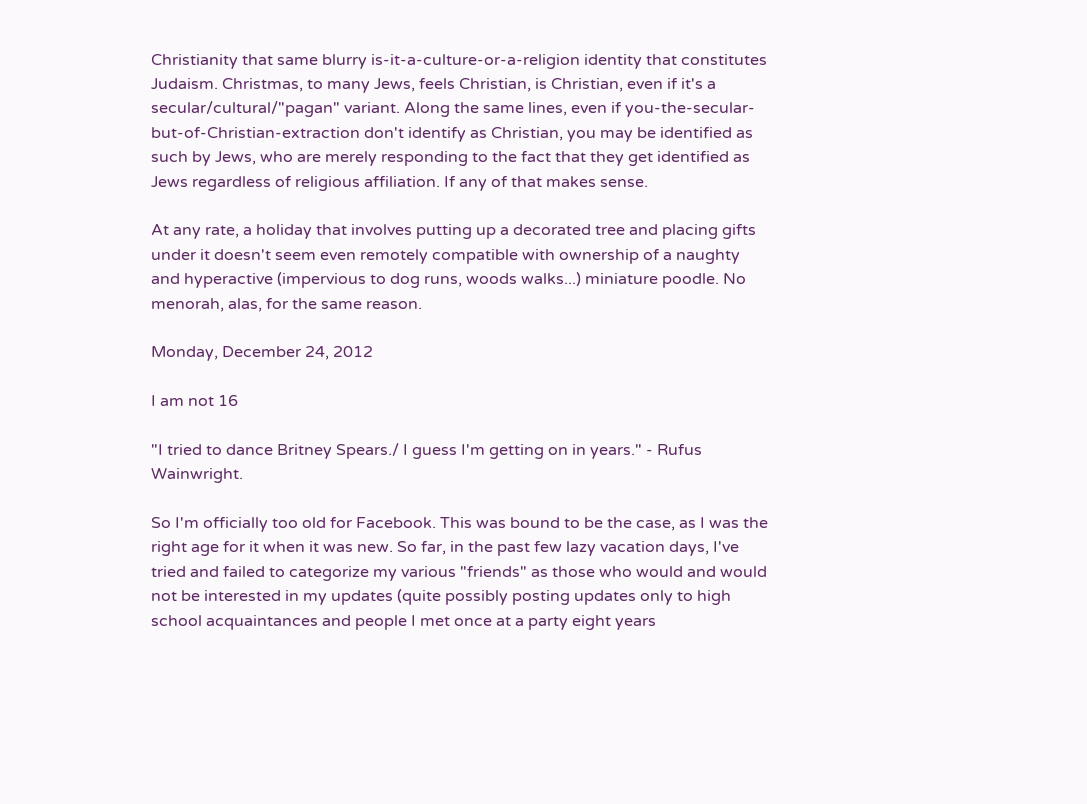Christianity that same blurry is-it-a-culture-or-a-religion identity that constitutes Judaism. Christmas, to many Jews, feels Christian, is Christian, even if it's a secular/cultural/"pagan" variant. Along the same lines, even if you-the-secular-but-of-Christian-extraction don't identify as Christian, you may be identified as such by Jews, who are merely responding to the fact that they get identified as Jews regardless of religious affiliation. If any of that makes sense.

At any rate, a holiday that involves putting up a decorated tree and placing gifts under it doesn't seem even remotely compatible with ownership of a naughty and hyperactive (impervious to dog runs, woods walks...) miniature poodle. No menorah, alas, for the same reason.

Monday, December 24, 2012

I am not 16

"I tried to dance Britney Spears./ I guess I'm getting on in years." - Rufus Wainwright.

So I'm officially too old for Facebook. This was bound to be the case, as I was the right age for it when it was new. So far, in the past few lazy vacation days, I've tried and failed to categorize my various "friends" as those who would and would not be interested in my updates (quite possibly posting updates only to high school acquaintances and people I met once at a party eight years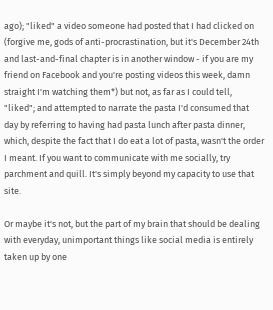ago); "liked" a video someone had posted that I had clicked on (forgive me, gods of anti-procrastination, but it's December 24th and last-and-final chapter is in another window - if you are my friend on Facebook and you're posting videos this week, damn straight I'm watching them*) but not, as far as I could tell, "liked"; and attempted to narrate the pasta I'd consumed that day by referring to having had pasta lunch after pasta dinner, which, despite the fact that I do eat a lot of pasta, wasn't the order I meant. If you want to communicate with me socially, try parchment and quill. It's simply beyond my capacity to use that site.

Or maybe it's not, but the part of my brain that should be dealing with everyday, unimportant things like social media is entirely taken up by one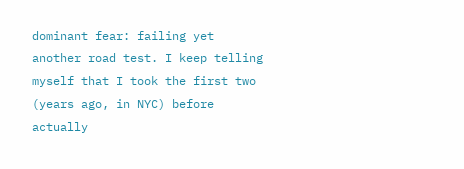dominant fear: failing yet another road test. I keep telling myself that I took the first two (years ago, in NYC) before actually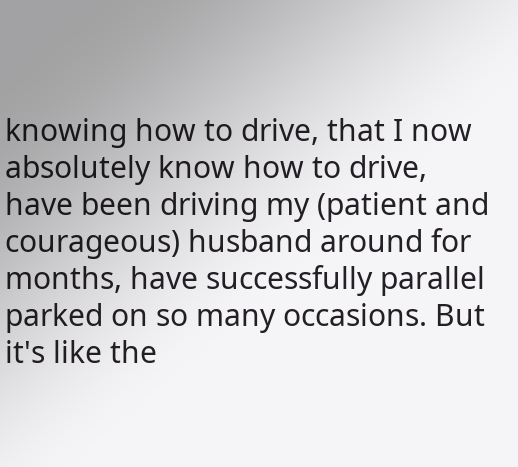knowing how to drive, that I now absolutely know how to drive, have been driving my (patient and courageous) husband around for months, have successfully parallel parked on so many occasions. But it's like the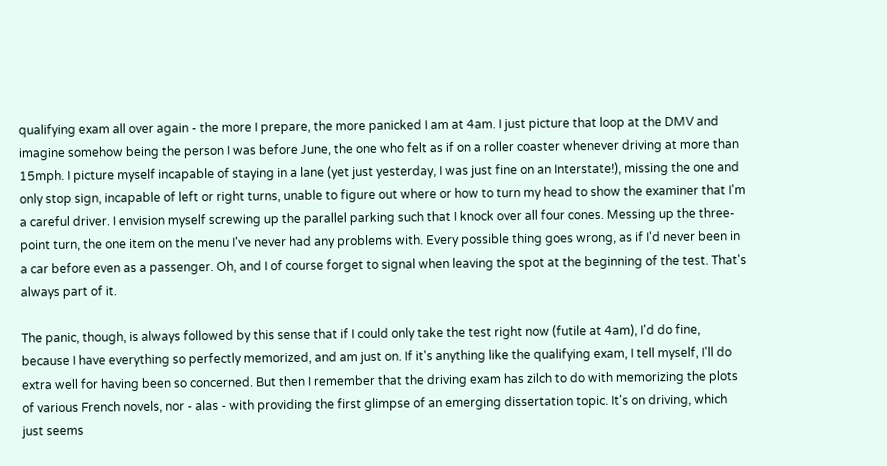qualifying exam all over again - the more I prepare, the more panicked I am at 4am. I just picture that loop at the DMV and imagine somehow being the person I was before June, the one who felt as if on a roller coaster whenever driving at more than 15mph. I picture myself incapable of staying in a lane (yet just yesterday, I was just fine on an Interstate!), missing the one and only stop sign, incapable of left or right turns, unable to figure out where or how to turn my head to show the examiner that I'm a careful driver. I envision myself screwing up the parallel parking such that I knock over all four cones. Messing up the three-point turn, the one item on the menu I've never had any problems with. Every possible thing goes wrong, as if I'd never been in a car before even as a passenger. Oh, and I of course forget to signal when leaving the spot at the beginning of the test. That's always part of it.

The panic, though, is always followed by this sense that if I could only take the test right now (futile at 4am), I'd do fine, because I have everything so perfectly memorized, and am just on. If it's anything like the qualifying exam, I tell myself, I'll do extra well for having been so concerned. But then I remember that the driving exam has zilch to do with memorizing the plots of various French novels, nor - alas - with providing the first glimpse of an emerging dissertation topic. It's on driving, which just seems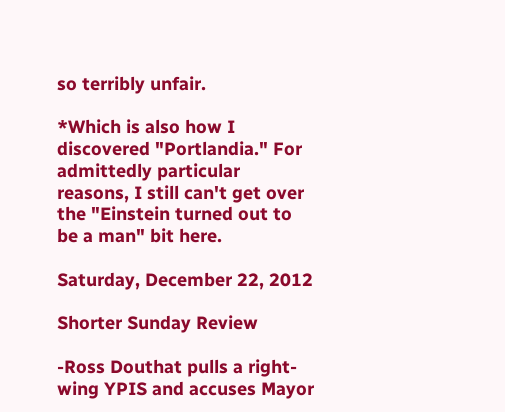so terribly unfair.

*Which is also how I discovered "Portlandia." For admittedly particular reasons, I still can't get over the "Einstein turned out to be a man" bit here.

Saturday, December 22, 2012

Shorter Sunday Review

-Ross Douthat pulls a right-wing YPIS and accuses Mayor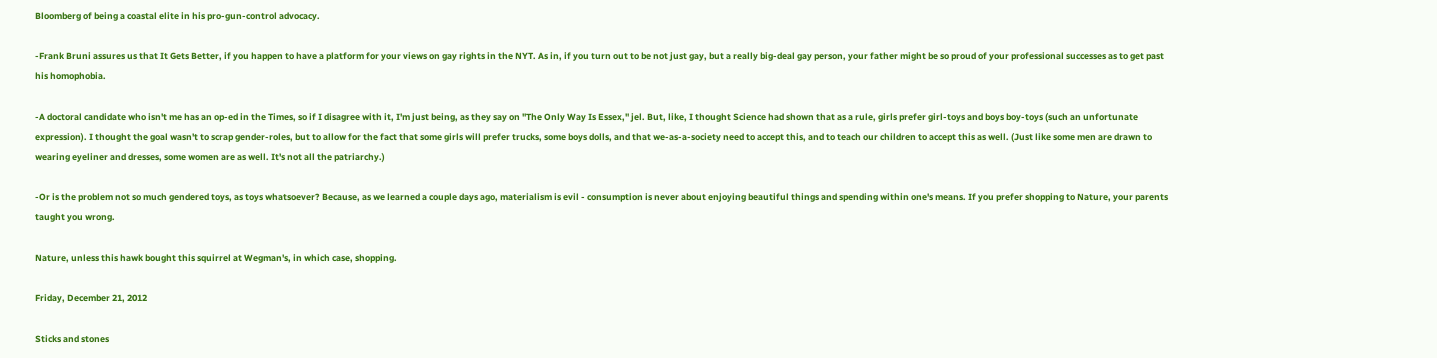Bloomberg of being a coastal elite in his pro-gun-control advocacy.

-Frank Bruni assures us that It Gets Better, if you happen to have a platform for your views on gay rights in the NYT. As in, if you turn out to be not just gay, but a really big-deal gay person, your father might be so proud of your professional successes as to get past his homophobia.

-A doctoral candidate who isn't me has an op-ed in the Times, so if I disagree with it, I'm just being, as they say on "The Only Way Is Essex," jel. But, like, I thought Science had shown that as a rule, girls prefer girl-toys and boys boy-toys (such an unfortunate expression). I thought the goal wasn't to scrap gender-roles, but to allow for the fact that some girls will prefer trucks, some boys dolls, and that we-as-a-society need to accept this, and to teach our children to accept this as well. (Just like some men are drawn to wearing eyeliner and dresses, some women are as well. It's not all the patriarchy.)

-Or is the problem not so much gendered toys, as toys whatsoever? Because, as we learned a couple days ago, materialism is evil - consumption is never about enjoying beautiful things and spending within one's means. If you prefer shopping to Nature, your parents taught you wrong.

Nature, unless this hawk bought this squirrel at Wegman's, in which case, shopping.

Friday, December 21, 2012

Sticks and stones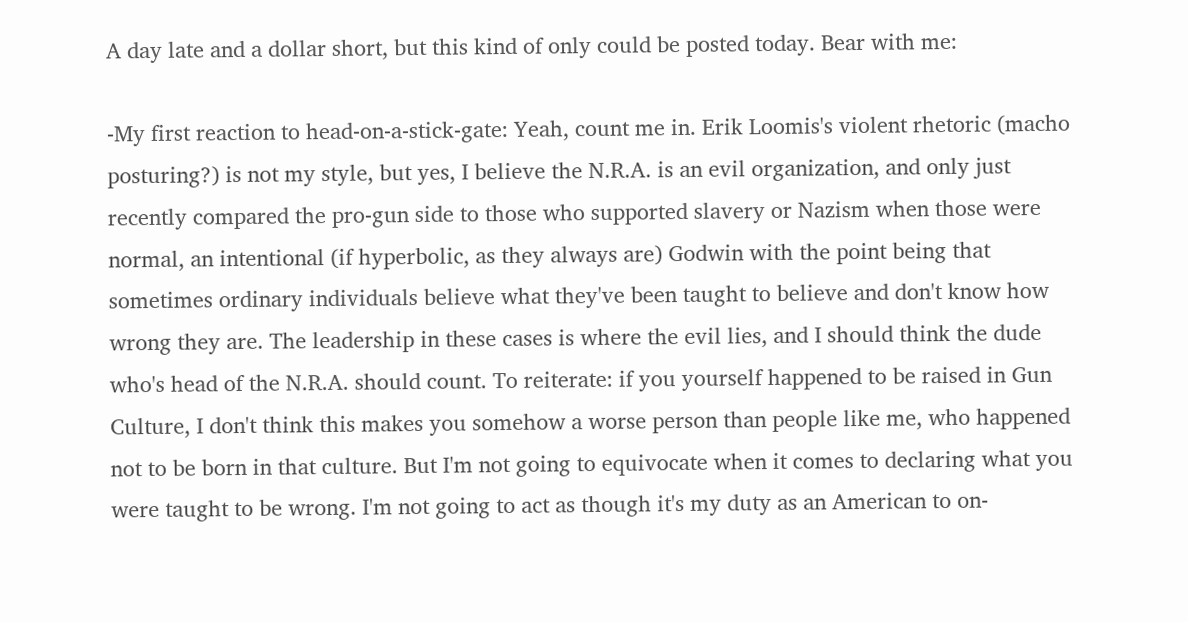A day late and a dollar short, but this kind of only could be posted today. Bear with me:

-My first reaction to head-on-a-stick-gate: Yeah, count me in. Erik Loomis's violent rhetoric (macho posturing?) is not my style, but yes, I believe the N.R.A. is an evil organization, and only just recently compared the pro-gun side to those who supported slavery or Nazism when those were normal, an intentional (if hyperbolic, as they always are) Godwin with the point being that sometimes ordinary individuals believe what they've been taught to believe and don't know how wrong they are. The leadership in these cases is where the evil lies, and I should think the dude who's head of the N.R.A. should count. To reiterate: if you yourself happened to be raised in Gun Culture, I don't think this makes you somehow a worse person than people like me, who happened not to be born in that culture. But I'm not going to equivocate when it comes to declaring what you were taught to be wrong. I'm not going to act as though it's my duty as an American to on-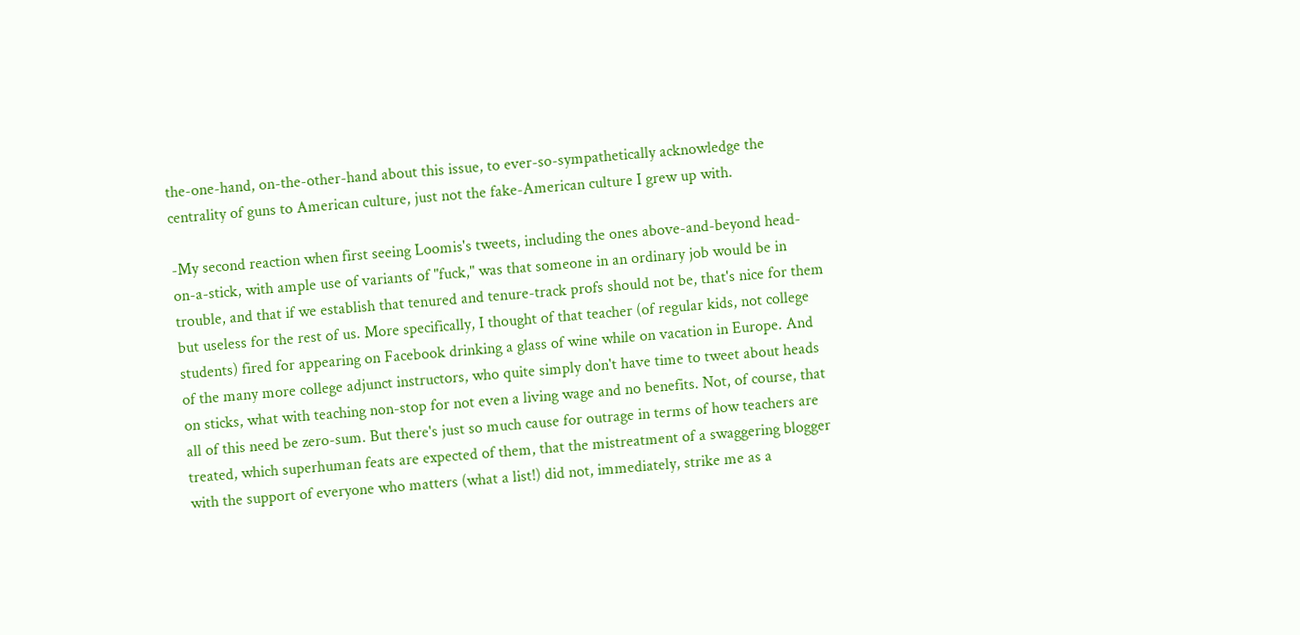the-one-hand, on-the-other-hand about this issue, to ever-so-sympathetically acknowledge the centrality of guns to American culture, just not the fake-American culture I grew up with.

-My second reaction when first seeing Loomis's tweets, including the ones above-and-beyond head-on-a-stick, with ample use of variants of "fuck," was that someone in an ordinary job would be in trouble, and that if we establish that tenured and tenure-track profs should not be, that's nice for them but useless for the rest of us. More specifically, I thought of that teacher (of regular kids, not college students) fired for appearing on Facebook drinking a glass of wine while on vacation in Europe. And of the many more college adjunct instructors, who quite simply don't have time to tweet about heads on sticks, what with teaching non-stop for not even a living wage and no benefits. Not, of course, that all of this need be zero-sum. But there's just so much cause for outrage in terms of how teachers are treated, which superhuman feats are expected of them, that the mistreatment of a swaggering blogger with the support of everyone who matters (what a list!) did not, immediately, strike me as a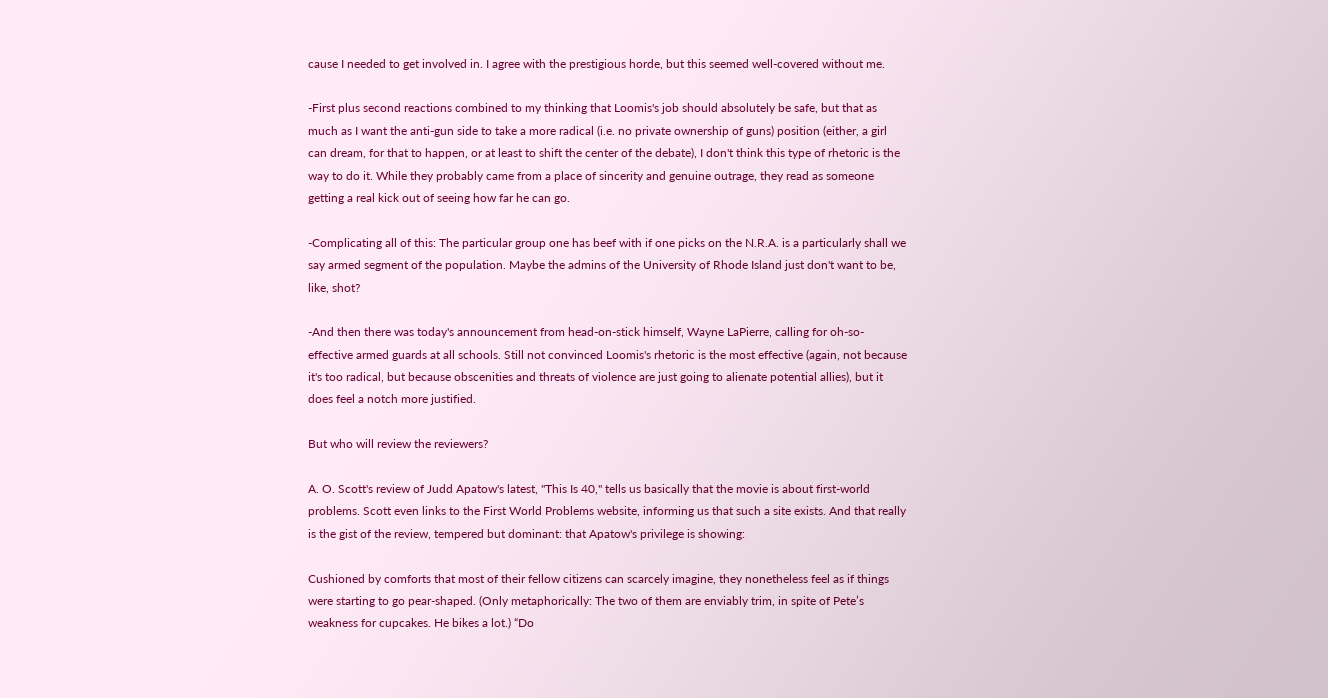cause I needed to get involved in. I agree with the prestigious horde, but this seemed well-covered without me.

-First plus second reactions combined to my thinking that Loomis's job should absolutely be safe, but that as much as I want the anti-gun side to take a more radical (i.e. no private ownership of guns) position (either, a girl can dream, for that to happen, or at least to shift the center of the debate), I don't think this type of rhetoric is the way to do it. While they probably came from a place of sincerity and genuine outrage, they read as someone getting a real kick out of seeing how far he can go.

-Complicating all of this: The particular group one has beef with if one picks on the N.R.A. is a particularly shall we say armed segment of the population. Maybe the admins of the University of Rhode Island just don't want to be, like, shot?

-And then there was today's announcement from head-on-stick himself, Wayne LaPierre, calling for oh-so-effective armed guards at all schools. Still not convinced Loomis's rhetoric is the most effective (again, not because it's too radical, but because obscenities and threats of violence are just going to alienate potential allies), but it does feel a notch more justified.

But who will review the reviewers?

A. O. Scott's review of Judd Apatow's latest, "This Is 40," tells us basically that the movie is about first-world problems. Scott even links to the First World Problems website, informing us that such a site exists. And that really is the gist of the review, tempered but dominant: that Apatow's privilege is showing:

Cushioned by comforts that most of their fellow citizens can scarcely imagine, they nonetheless feel as if things were starting to go pear-shaped. (Only metaphorically: The two of them are enviably trim, in spite of Pete’s weakness for cupcakes. He bikes a lot.) “Do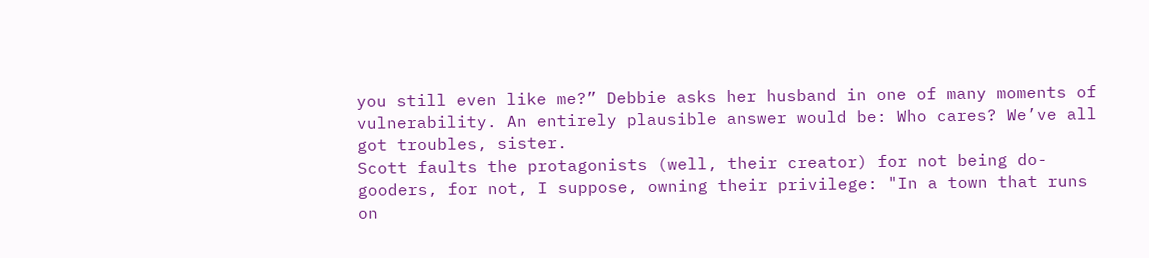you still even like me?” Debbie asks her husband in one of many moments of vulnerability. An entirely plausible answer would be: Who cares? We’ve all got troubles, sister.
Scott faults the protagonists (well, their creator) for not being do-gooders, for not, I suppose, owning their privilege: "In a town that runs on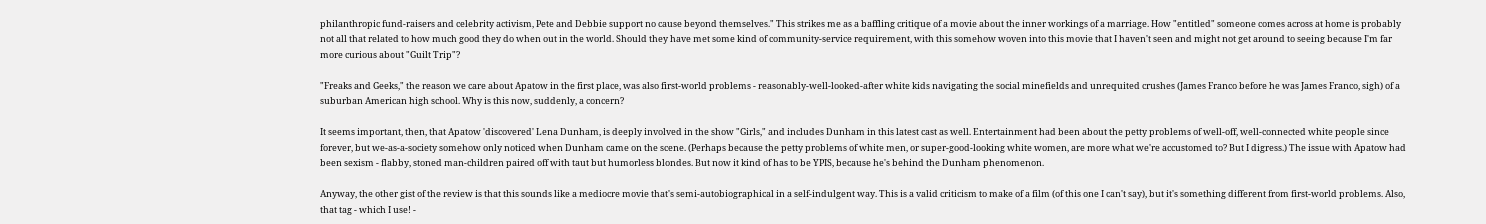philanthropic fund-raisers and celebrity activism, Pete and Debbie support no cause beyond themselves." This strikes me as a baffling critique of a movie about the inner workings of a marriage. How "entitled" someone comes across at home is probably not all that related to how much good they do when out in the world. Should they have met some kind of community-service requirement, with this somehow woven into this movie that I haven't seen and might not get around to seeing because I'm far more curious about "Guilt Trip"?

"Freaks and Geeks," the reason we care about Apatow in the first place, was also first-world problems - reasonably-well-looked-after white kids navigating the social minefields and unrequited crushes (James Franco before he was James Franco, sigh) of a suburban American high school. Why is this now, suddenly, a concern?

It seems important, then, that Apatow 'discovered' Lena Dunham, is deeply involved in the show "Girls," and includes Dunham in this latest cast as well. Entertainment had been about the petty problems of well-off, well-connected white people since forever, but we-as-a-society somehow only noticed when Dunham came on the scene. (Perhaps because the petty problems of white men, or super-good-looking white women, are more what we're accustomed to? But I digress.) The issue with Apatow had been sexism - flabby, stoned man-children paired off with taut but humorless blondes. But now it kind of has to be YPIS, because he's behind the Dunham phenomenon.

Anyway, the other gist of the review is that this sounds like a mediocre movie that's semi-autobiographical in a self-indulgent way. This is a valid criticism to make of a film (of this one I can't say), but it's something different from first-world problems. Also, that tag - which I use! -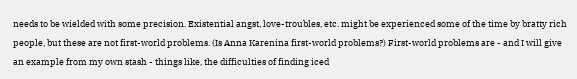needs to be wielded with some precision. Existential angst, love-troubles, etc. might be experienced some of the time by bratty rich people, but these are not first-world problems. (Is Anna Karenina first-world problems?) First-world problems are - and I will give an example from my own stash - things like, the difficulties of finding iced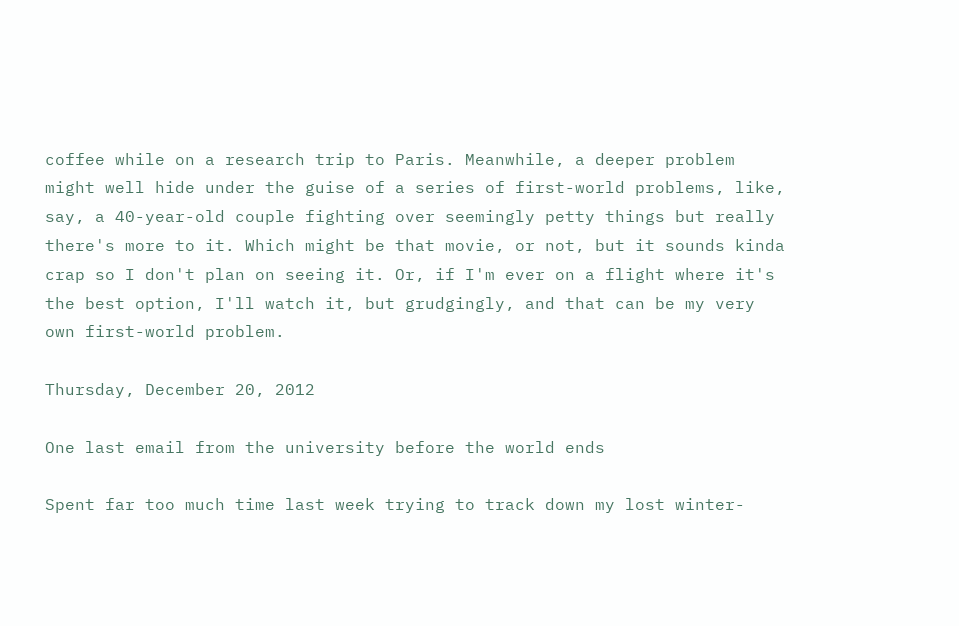coffee while on a research trip to Paris. Meanwhile, a deeper problem might well hide under the guise of a series of first-world problems, like, say, a 40-year-old couple fighting over seemingly petty things but really there's more to it. Which might be that movie, or not, but it sounds kinda crap so I don't plan on seeing it. Or, if I'm ever on a flight where it's the best option, I'll watch it, but grudgingly, and that can be my very own first-world problem.

Thursday, December 20, 2012

One last email from the university before the world ends

Spent far too much time last week trying to track down my lost winter-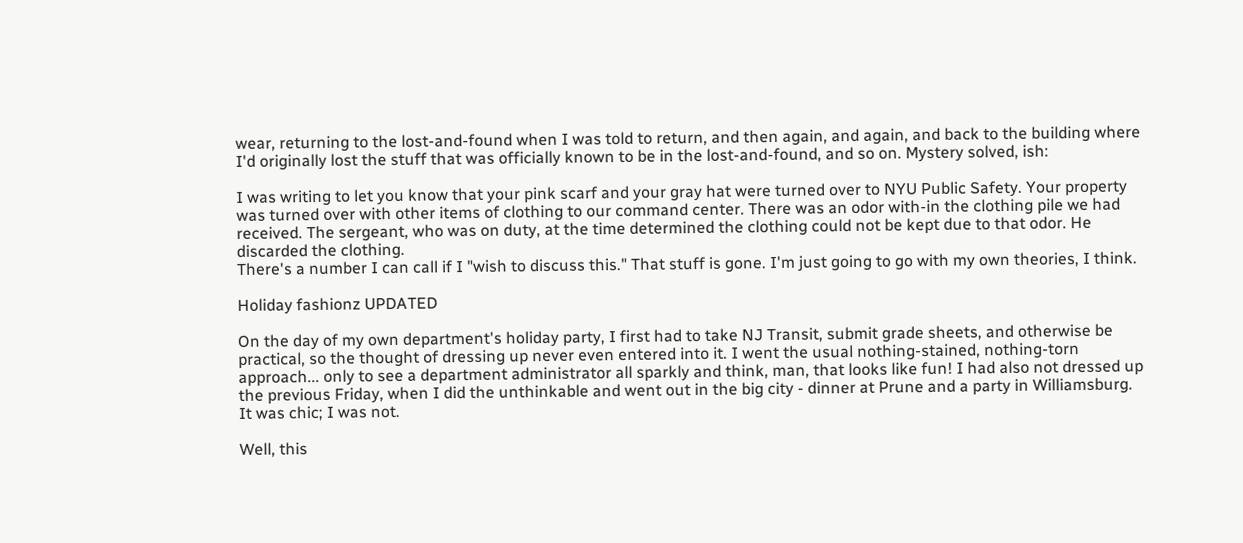wear, returning to the lost-and-found when I was told to return, and then again, and again, and back to the building where I'd originally lost the stuff that was officially known to be in the lost-and-found, and so on. Mystery solved, ish:

I was writing to let you know that your pink scarf and your gray hat were turned over to NYU Public Safety. Your property was turned over with other items of clothing to our command center. There was an odor with-in the clothing pile we had received. The sergeant, who was on duty, at the time determined the clothing could not be kept due to that odor. He discarded the clothing.
There's a number I can call if I "wish to discuss this." That stuff is gone. I'm just going to go with my own theories, I think.

Holiday fashionz UPDATED

On the day of my own department's holiday party, I first had to take NJ Transit, submit grade sheets, and otherwise be practical, so the thought of dressing up never even entered into it. I went the usual nothing-stained, nothing-torn approach... only to see a department administrator all sparkly and think, man, that looks like fun! I had also not dressed up the previous Friday, when I did the unthinkable and went out in the big city - dinner at Prune and a party in Williamsburg. It was chic; I was not.

Well, this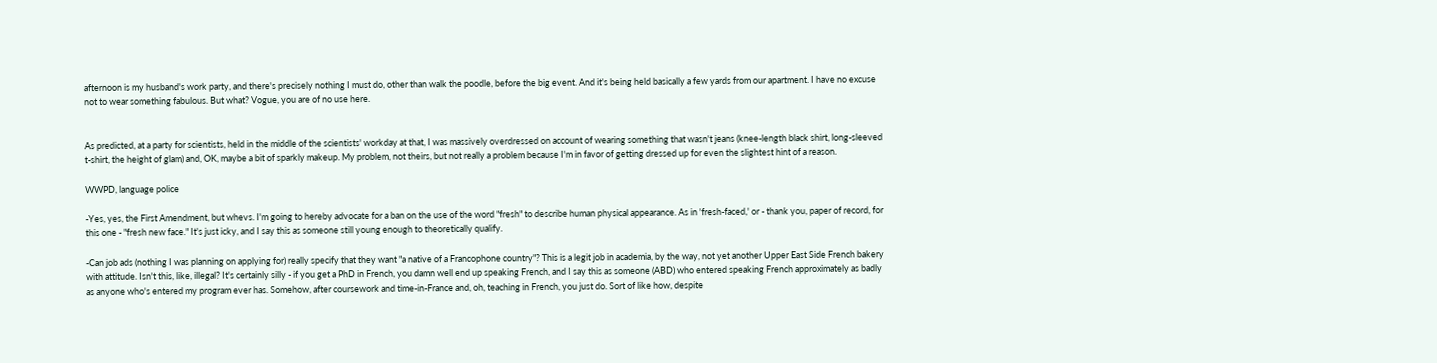afternoon is my husband's work party, and there's precisely nothing I must do, other than walk the poodle, before the big event. And it's being held basically a few yards from our apartment. I have no excuse not to wear something fabulous. But what? Vogue, you are of no use here.


As predicted, at a party for scientists, held in the middle of the scientists' workday at that, I was massively overdressed on account of wearing something that wasn't jeans (knee-length black shirt, long-sleeved t-shirt, the height of glam) and, OK, maybe a bit of sparkly makeup. My problem, not theirs, but not really a problem because I'm in favor of getting dressed up for even the slightest hint of a reason.

WWPD, language police

-Yes, yes, the First Amendment, but whevs. I'm going to hereby advocate for a ban on the use of the word "fresh" to describe human physical appearance. As in 'fresh-faced,' or - thank you, paper of record, for this one - "fresh new face." It's just icky, and I say this as someone still young enough to theoretically qualify.

-Can job ads (nothing I was planning on applying for) really specify that they want "a native of a Francophone country"? This is a legit job in academia, by the way, not yet another Upper East Side French bakery with attitude. Isn't this, like, illegal? It's certainly silly - if you get a PhD in French, you damn well end up speaking French, and I say this as someone (ABD) who entered speaking French approximately as badly as anyone who's entered my program ever has. Somehow, after coursework and time-in-France and, oh, teaching in French, you just do. Sort of like how, despite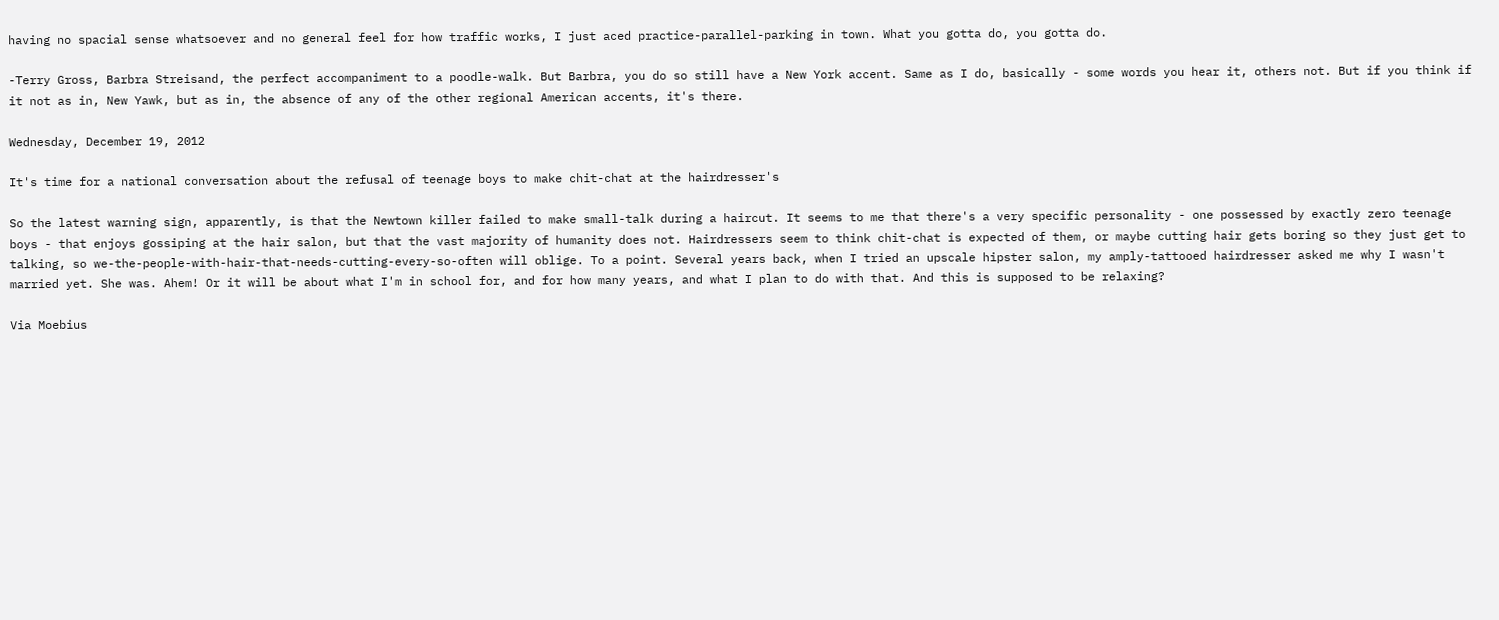having no spacial sense whatsoever and no general feel for how traffic works, I just aced practice-parallel-parking in town. What you gotta do, you gotta do.

-Terry Gross, Barbra Streisand, the perfect accompaniment to a poodle-walk. But Barbra, you do so still have a New York accent. Same as I do, basically - some words you hear it, others not. But if you think if it not as in, New Yawk, but as in, the absence of any of the other regional American accents, it's there.

Wednesday, December 19, 2012

It's time for a national conversation about the refusal of teenage boys to make chit-chat at the hairdresser's

So the latest warning sign, apparently, is that the Newtown killer failed to make small-talk during a haircut. It seems to me that there's a very specific personality - one possessed by exactly zero teenage boys - that enjoys gossiping at the hair salon, but that the vast majority of humanity does not. Hairdressers seem to think chit-chat is expected of them, or maybe cutting hair gets boring so they just get to talking, so we-the-people-with-hair-that-needs-cutting-every-so-often will oblige. To a point. Several years back, when I tried an upscale hipster salon, my amply-tattooed hairdresser asked me why I wasn't married yet. She was. Ahem! Or it will be about what I'm in school for, and for how many years, and what I plan to do with that. And this is supposed to be relaxing?

Via Moebius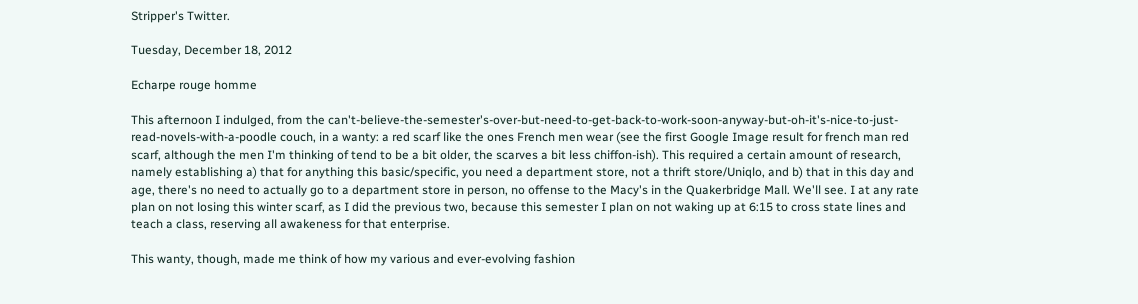Stripper's Twitter.

Tuesday, December 18, 2012

Echarpe rouge homme

This afternoon I indulged, from the can't-believe-the-semester's-over-but-need-to-get-back-to-work-soon-anyway-but-oh-it's-nice-to-just-read-novels-with-a-poodle couch, in a wanty: a red scarf like the ones French men wear (see the first Google Image result for french man red scarf, although the men I'm thinking of tend to be a bit older, the scarves a bit less chiffon-ish). This required a certain amount of research, namely establishing a) that for anything this basic/specific, you need a department store, not a thrift store/Uniqlo, and b) that in this day and age, there's no need to actually go to a department store in person, no offense to the Macy's in the Quakerbridge Mall. We'll see. I at any rate plan on not losing this winter scarf, as I did the previous two, because this semester I plan on not waking up at 6:15 to cross state lines and teach a class, reserving all awakeness for that enterprise.

This wanty, though, made me think of how my various and ever-evolving fashion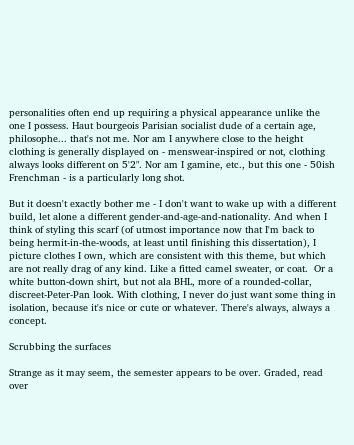personalities often end up requiring a physical appearance unlike the one I possess. Haut bourgeois Parisian socialist dude of a certain age, philosophe... that's not me. Nor am I anywhere close to the height clothing is generally displayed on - menswear-inspired or not, clothing always looks different on 5'2". Nor am I gamine, etc., but this one - 50ish Frenchman - is a particularly long shot.

But it doesn't exactly bother me - I don't want to wake up with a different build, let alone a different gender-and-age-and-nationality. And when I think of styling this scarf (of utmost importance now that I'm back to being hermit-in-the-woods, at least until finishing this dissertation), I picture clothes I own, which are consistent with this theme, but which are not really drag of any kind. Like a fitted camel sweater, or coat.  Or a white button-down shirt, but not ala BHL, more of a rounded-collar, discreet-Peter-Pan look. With clothing, I never do just want some thing in isolation, because it's nice or cute or whatever. There's always, always a concept.

Scrubbing the surfaces

Strange as it may seem, the semester appears to be over. Graded, read over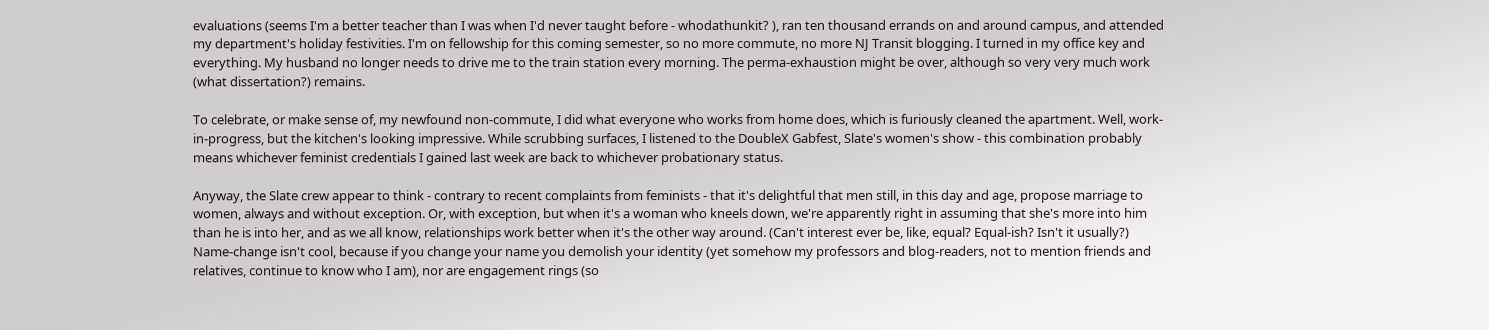evaluations (seems I'm a better teacher than I was when I'd never taught before - whodathunkit? ), ran ten thousand errands on and around campus, and attended my department's holiday festivities. I'm on fellowship for this coming semester, so no more commute, no more NJ Transit blogging. I turned in my office key and everything. My husband no longer needs to drive me to the train station every morning. The perma-exhaustion might be over, although so very very much work (what dissertation?) remains.

To celebrate, or make sense of, my newfound non-commute, I did what everyone who works from home does, which is furiously cleaned the apartment. Well, work-in-progress, but the kitchen's looking impressive. While scrubbing surfaces, I listened to the DoubleX Gabfest, Slate's women's show - this combination probably means whichever feminist credentials I gained last week are back to whichever probationary status.

Anyway, the Slate crew appear to think - contrary to recent complaints from feminists - that it's delightful that men still, in this day and age, propose marriage to women, always and without exception. Or, with exception, but when it's a woman who kneels down, we're apparently right in assuming that she's more into him than he is into her, and as we all know, relationships work better when it's the other way around. (Can't interest ever be, like, equal? Equal-ish? Isn't it usually?) Name-change isn't cool, because if you change your name you demolish your identity (yet somehow my professors and blog-readers, not to mention friends and relatives, continue to know who I am), nor are engagement rings (so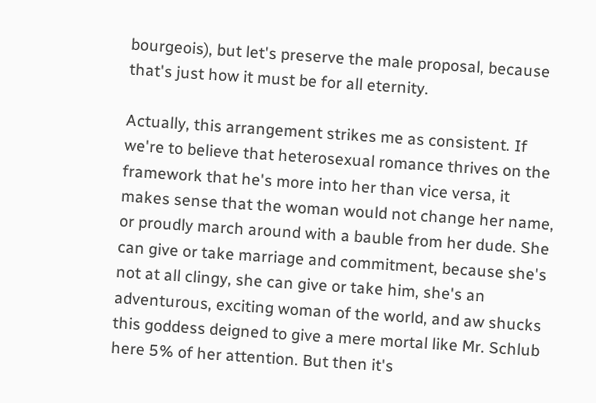bourgeois), but let's preserve the male proposal, because that's just how it must be for all eternity.

Actually, this arrangement strikes me as consistent. If we're to believe that heterosexual romance thrives on the framework that he's more into her than vice versa, it makes sense that the woman would not change her name, or proudly march around with a bauble from her dude. She can give or take marriage and commitment, because she's not at all clingy, she can give or take him, she's an adventurous, exciting woman of the world, and aw shucks this goddess deigned to give a mere mortal like Mr. Schlub here 5% of her attention. But then it's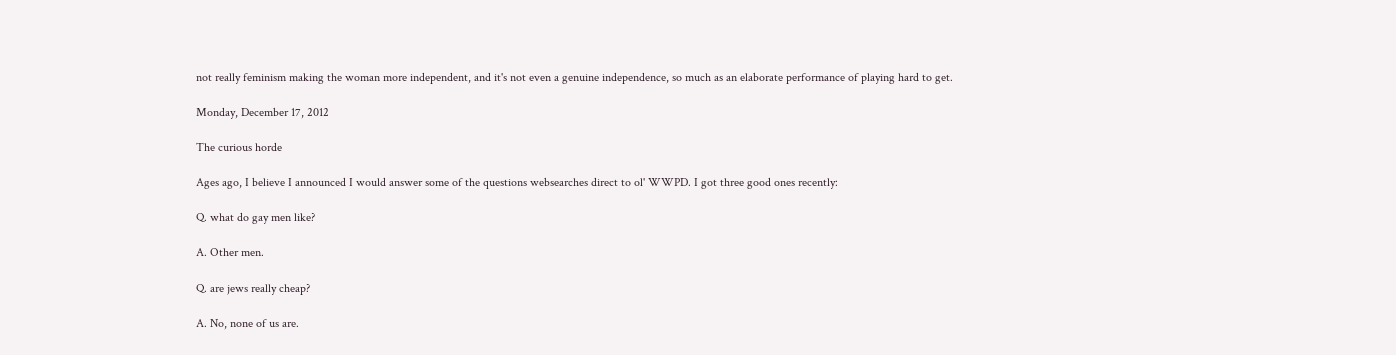not really feminism making the woman more independent, and it's not even a genuine independence, so much as an elaborate performance of playing hard to get.

Monday, December 17, 2012

The curious horde

Ages ago, I believe I announced I would answer some of the questions websearches direct to ol' WWPD. I got three good ones recently:

Q. what do gay men like?

A. Other men.

Q. are jews really cheap?

A. No, none of us are.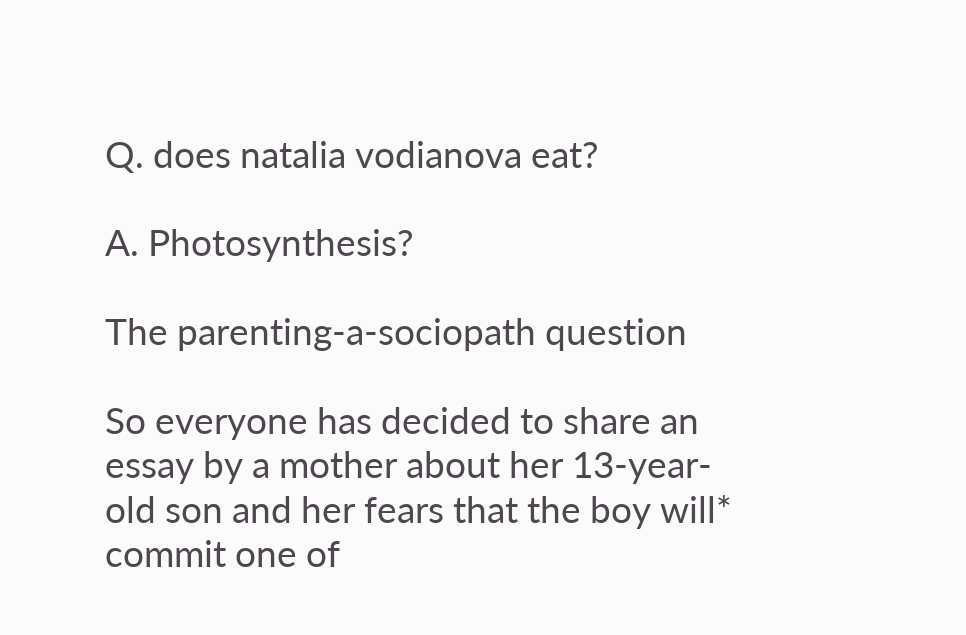Q. does natalia vodianova eat?

A. Photosynthesis?

The parenting-a-sociopath question

So everyone has decided to share an essay by a mother about her 13-year-old son and her fears that the boy will* commit one of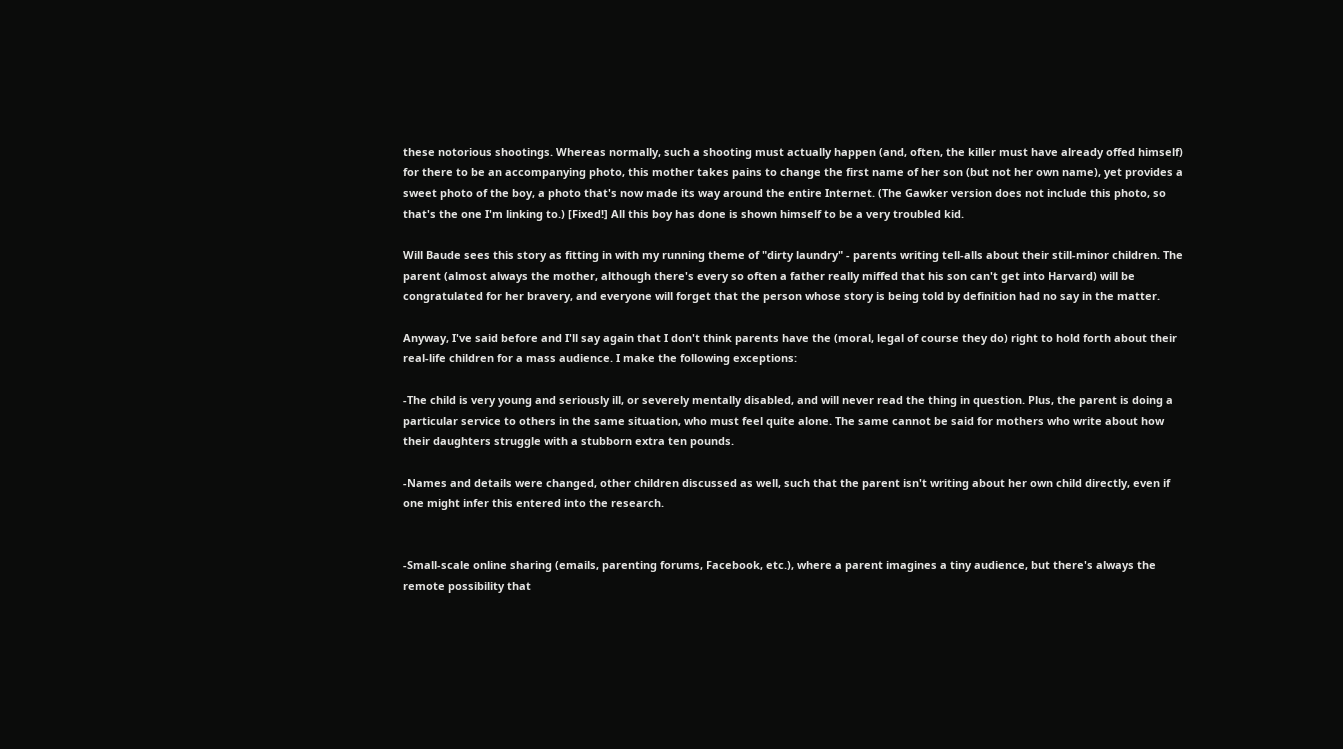these notorious shootings. Whereas normally, such a shooting must actually happen (and, often, the killer must have already offed himself) for there to be an accompanying photo, this mother takes pains to change the first name of her son (but not her own name), yet provides a sweet photo of the boy, a photo that's now made its way around the entire Internet. (The Gawker version does not include this photo, so that's the one I'm linking to.) [Fixed!] All this boy has done is shown himself to be a very troubled kid.

Will Baude sees this story as fitting in with my running theme of "dirty laundry" - parents writing tell-alls about their still-minor children. The parent (almost always the mother, although there's every so often a father really miffed that his son can't get into Harvard) will be congratulated for her bravery, and everyone will forget that the person whose story is being told by definition had no say in the matter.

Anyway, I've said before and I'll say again that I don't think parents have the (moral, legal of course they do) right to hold forth about their real-life children for a mass audience. I make the following exceptions:

-The child is very young and seriously ill, or severely mentally disabled, and will never read the thing in question. Plus, the parent is doing a particular service to others in the same situation, who must feel quite alone. The same cannot be said for mothers who write about how their daughters struggle with a stubborn extra ten pounds.

-Names and details were changed, other children discussed as well, such that the parent isn't writing about her own child directly, even if one might infer this entered into the research.


-Small-scale online sharing (emails, parenting forums, Facebook, etc.), where a parent imagines a tiny audience, but there's always the remote possibility that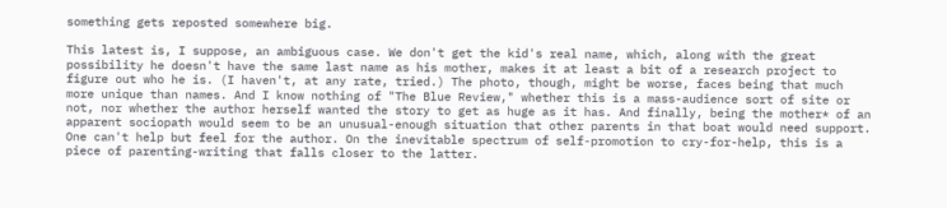something gets reposted somewhere big.

This latest is, I suppose, an ambiguous case. We don't get the kid's real name, which, along with the great possibility he doesn't have the same last name as his mother, makes it at least a bit of a research project to figure out who he is. (I haven't, at any rate, tried.) The photo, though, might be worse, faces being that much more unique than names. And I know nothing of "The Blue Review," whether this is a mass-audience sort of site or not, nor whether the author herself wanted the story to get as huge as it has. And finally, being the mother* of an apparent sociopath would seem to be an unusual-enough situation that other parents in that boat would need support. One can't help but feel for the author. On the inevitable spectrum of self-promotion to cry-for-help, this is a piece of parenting-writing that falls closer to the latter.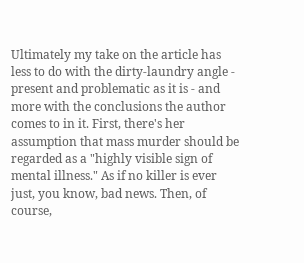Ultimately my take on the article has less to do with the dirty-laundry angle - present and problematic as it is - and more with the conclusions the author comes to in it. First, there's her assumption that mass murder should be regarded as a "highly visible sign of mental illness." As if no killer is ever just, you know, bad news. Then, of course,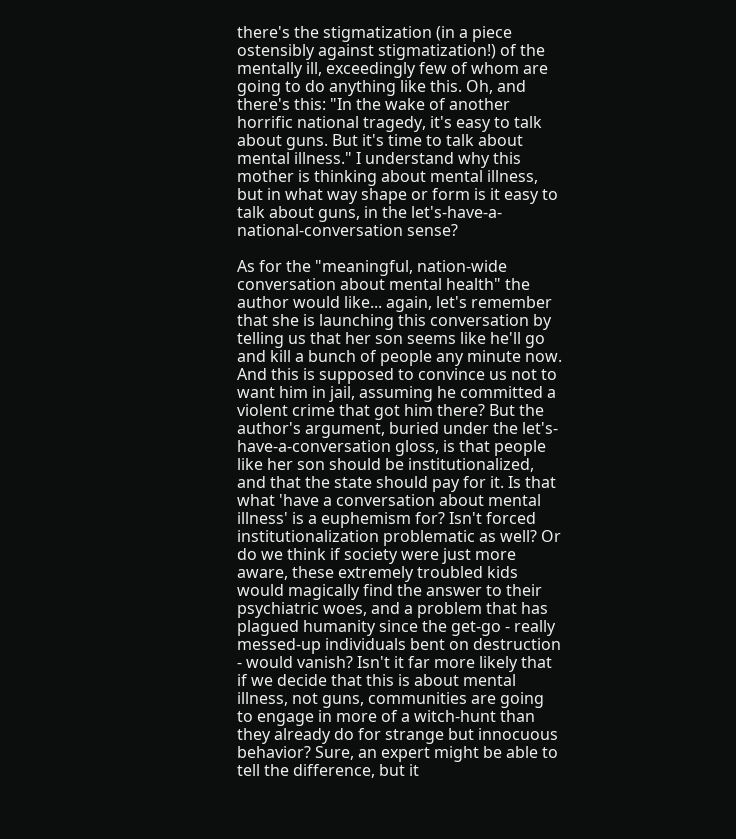there's the stigmatization (in a piece ostensibly against stigmatization!) of the mentally ill, exceedingly few of whom are going to do anything like this. Oh, and there's this: "In the wake of another horrific national tragedy, it's easy to talk about guns. But it's time to talk about mental illness." I understand why this mother is thinking about mental illness, but in what way shape or form is it easy to talk about guns, in the let's-have-a-national-conversation sense?

As for the "meaningful, nation-wide conversation about mental health" the author would like... again, let's remember that she is launching this conversation by telling us that her son seems like he'll go and kill a bunch of people any minute now. And this is supposed to convince us not to want him in jail, assuming he committed a violent crime that got him there? But the author's argument, buried under the let's-have-a-conversation gloss, is that people like her son should be institutionalized, and that the state should pay for it. Is that what 'have a conversation about mental illness' is a euphemism for? Isn't forced institutionalization problematic as well? Or do we think if society were just more aware, these extremely troubled kids would magically find the answer to their psychiatric woes, and a problem that has plagued humanity since the get-go - really messed-up individuals bent on destruction - would vanish? Isn't it far more likely that if we decide that this is about mental illness, not guns, communities are going to engage in more of a witch-hunt than they already do for strange but innocuous behavior? Sure, an expert might be able to tell the difference, but it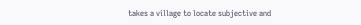takes a village to locate subjective and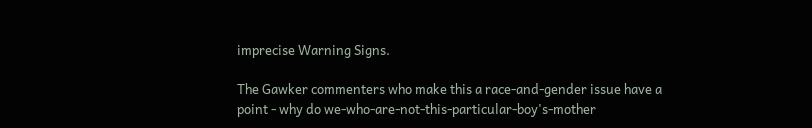imprecise Warning Signs.

The Gawker commenters who make this a race-and-gender issue have a point - why do we-who-are-not-this-particular-boy's-mother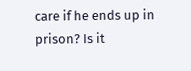care if he ends up in prison? Is it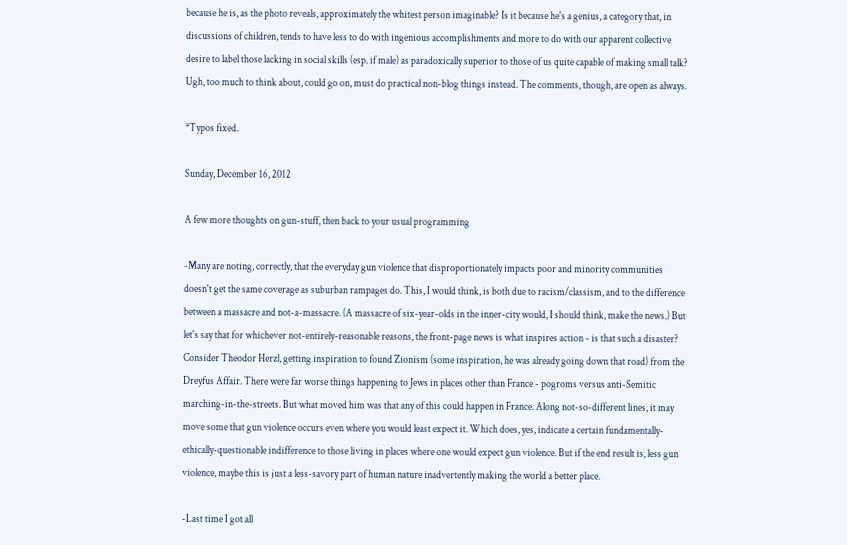because he is, as the photo reveals, approximately the whitest person imaginable? Is it because he's a genius, a category that, in discussions of children, tends to have less to do with ingenious accomplishments and more to do with our apparent collective desire to label those lacking in social skills (esp. if male) as paradoxically superior to those of us quite capable of making small talk? Ugh, too much to think about, could go on, must do practical non-blog things instead. The comments, though, are open as always.

*Typos fixed.

Sunday, December 16, 2012

A few more thoughts on gun-stuff, then back to your usual programming

-Many are noting, correctly, that the everyday gun violence that disproportionately impacts poor and minority communities doesn't get the same coverage as suburban rampages do. This, I would think, is both due to racism/classism, and to the difference between a massacre and not-a-massacre. (A massacre of six-year-olds in the inner-city would, I should think, make the news.) But let's say that for whichever not-entirely-reasonable reasons, the front-page news is what inspires action - is that such a disaster? Consider Theodor Herzl, getting inspiration to found Zionism (some inspiration, he was already going down that road) from the Dreyfus Affair. There were far worse things happening to Jews in places other than France - pogroms versus anti-Semitic marching-in-the-streets. But what moved him was that any of this could happen in France. Along not-so-different lines, it may move some that gun violence occurs even where you would least expect it. Which does, yes, indicate a certain fundamentally-ethically-questionable indifference to those living in places where one would expect gun violence. But if the end result is, less gun violence, maybe this is just a less-savory part of human nature inadvertently making the world a better place.

-Last time I got all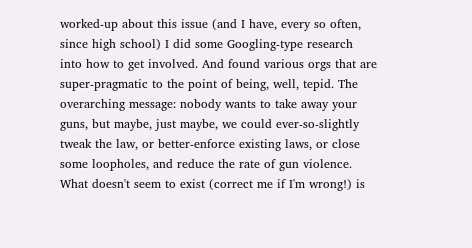worked-up about this issue (and I have, every so often, since high school) I did some Googling-type research into how to get involved. And found various orgs that are super-pragmatic to the point of being, well, tepid. The overarching message: nobody wants to take away your guns, but maybe, just maybe, we could ever-so-slightly tweak the law, or better-enforce existing laws, or close some loopholes, and reduce the rate of gun violence. What doesn't seem to exist (correct me if I'm wrong!) is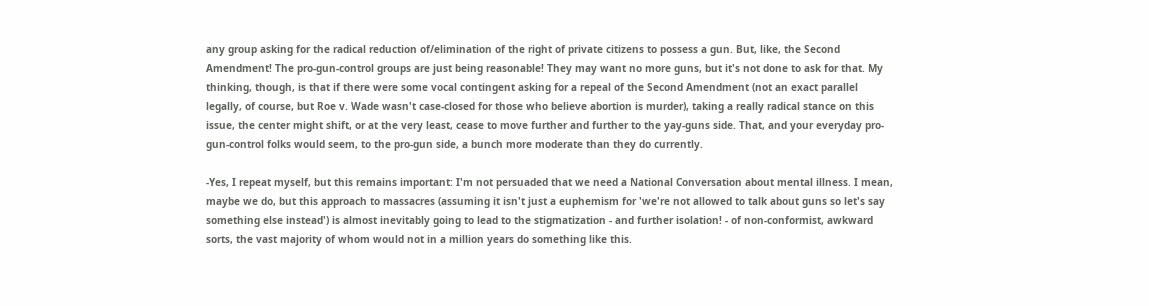any group asking for the radical reduction of/elimination of the right of private citizens to possess a gun. But, like, the Second Amendment! The pro-gun-control groups are just being reasonable! They may want no more guns, but it's not done to ask for that. My thinking, though, is that if there were some vocal contingent asking for a repeal of the Second Amendment (not an exact parallel legally, of course, but Roe v. Wade wasn't case-closed for those who believe abortion is murder), taking a really radical stance on this issue, the center might shift, or at the very least, cease to move further and further to the yay-guns side. That, and your everyday pro-gun-control folks would seem, to the pro-gun side, a bunch more moderate than they do currently.

-Yes, I repeat myself, but this remains important: I'm not persuaded that we need a National Conversation about mental illness. I mean, maybe we do, but this approach to massacres (assuming it isn't just a euphemism for 'we're not allowed to talk about guns so let's say something else instead') is almost inevitably going to lead to the stigmatization - and further isolation! - of non-conformist, awkward sorts, the vast majority of whom would not in a million years do something like this.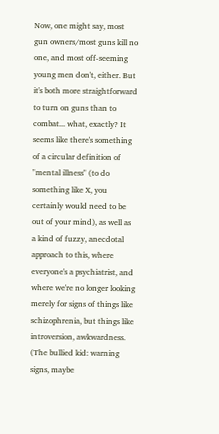Now, one might say, most gun owners/most guns kill no one, and most off-seeming young men don't, either. But it's both more straightforward to turn on guns than to combat... what, exactly? It seems like there's something of a circular definition of "mental illness" (to do something like X, you certainly would need to be out of your mind), as well as a kind of fuzzy, anecdotal approach to this, where everyone's a psychiatrist, and where we're no longer looking merely for signs of things like schizophrenia, but things like introversion, awkwardness. (The bullied kid: warning signs, maybe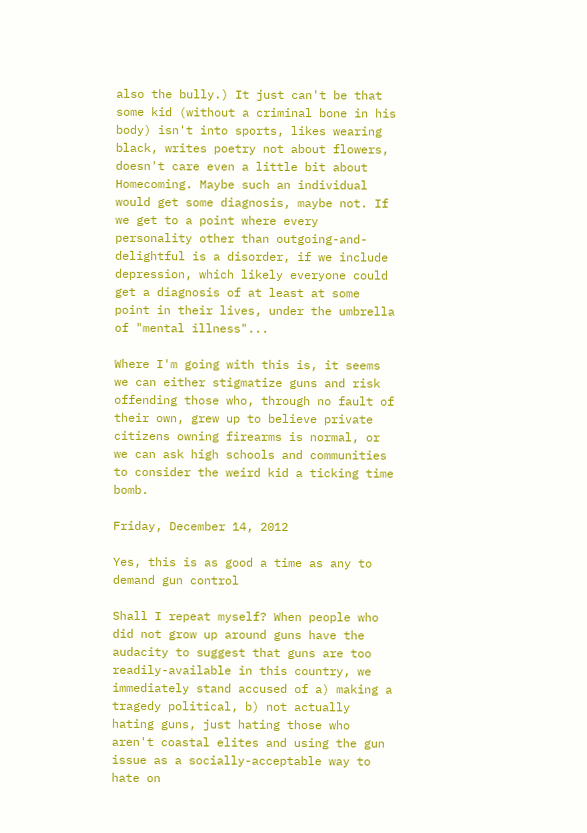also the bully.) It just can't be that some kid (without a criminal bone in his body) isn't into sports, likes wearing black, writes poetry not about flowers, doesn't care even a little bit about Homecoming. Maybe such an individual would get some diagnosis, maybe not. If we get to a point where every personality other than outgoing-and-delightful is a disorder, if we include depression, which likely everyone could get a diagnosis of at least at some point in their lives, under the umbrella of "mental illness"...

Where I'm going with this is, it seems we can either stigmatize guns and risk offending those who, through no fault of their own, grew up to believe private citizens owning firearms is normal, or we can ask high schools and communities to consider the weird kid a ticking time bomb.

Friday, December 14, 2012

Yes, this is as good a time as any to demand gun control

Shall I repeat myself? When people who did not grow up around guns have the audacity to suggest that guns are too readily-available in this country, we immediately stand accused of a) making a tragedy political, b) not actually hating guns, just hating those who aren't coastal elites and using the gun issue as a socially-acceptable way to hate on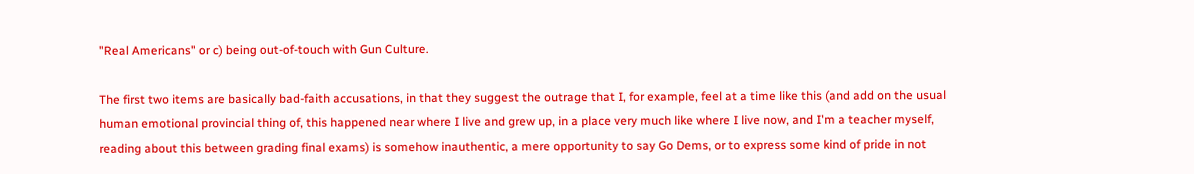"Real Americans" or c) being out-of-touch with Gun Culture.

The first two items are basically bad-faith accusations, in that they suggest the outrage that I, for example, feel at a time like this (and add on the usual human emotional provincial thing of, this happened near where I live and grew up, in a place very much like where I live now, and I'm a teacher myself, reading about this between grading final exams) is somehow inauthentic, a mere opportunity to say Go Dems, or to express some kind of pride in not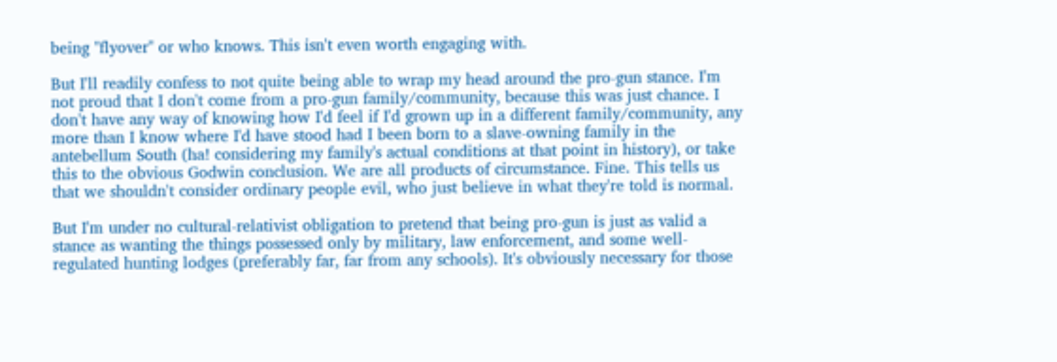being "flyover" or who knows. This isn't even worth engaging with.

But I'll readily confess to not quite being able to wrap my head around the pro-gun stance. I'm not proud that I don't come from a pro-gun family/community, because this was just chance. I don't have any way of knowing how I'd feel if I'd grown up in a different family/community, any more than I know where I'd have stood had I been born to a slave-owning family in the antebellum South (ha! considering my family's actual conditions at that point in history), or take this to the obvious Godwin conclusion. We are all products of circumstance. Fine. This tells us that we shouldn't consider ordinary people evil, who just believe in what they're told is normal.

But I'm under no cultural-relativist obligation to pretend that being pro-gun is just as valid a stance as wanting the things possessed only by military, law enforcement, and some well-regulated hunting lodges (preferably far, far from any schools). It's obviously necessary for those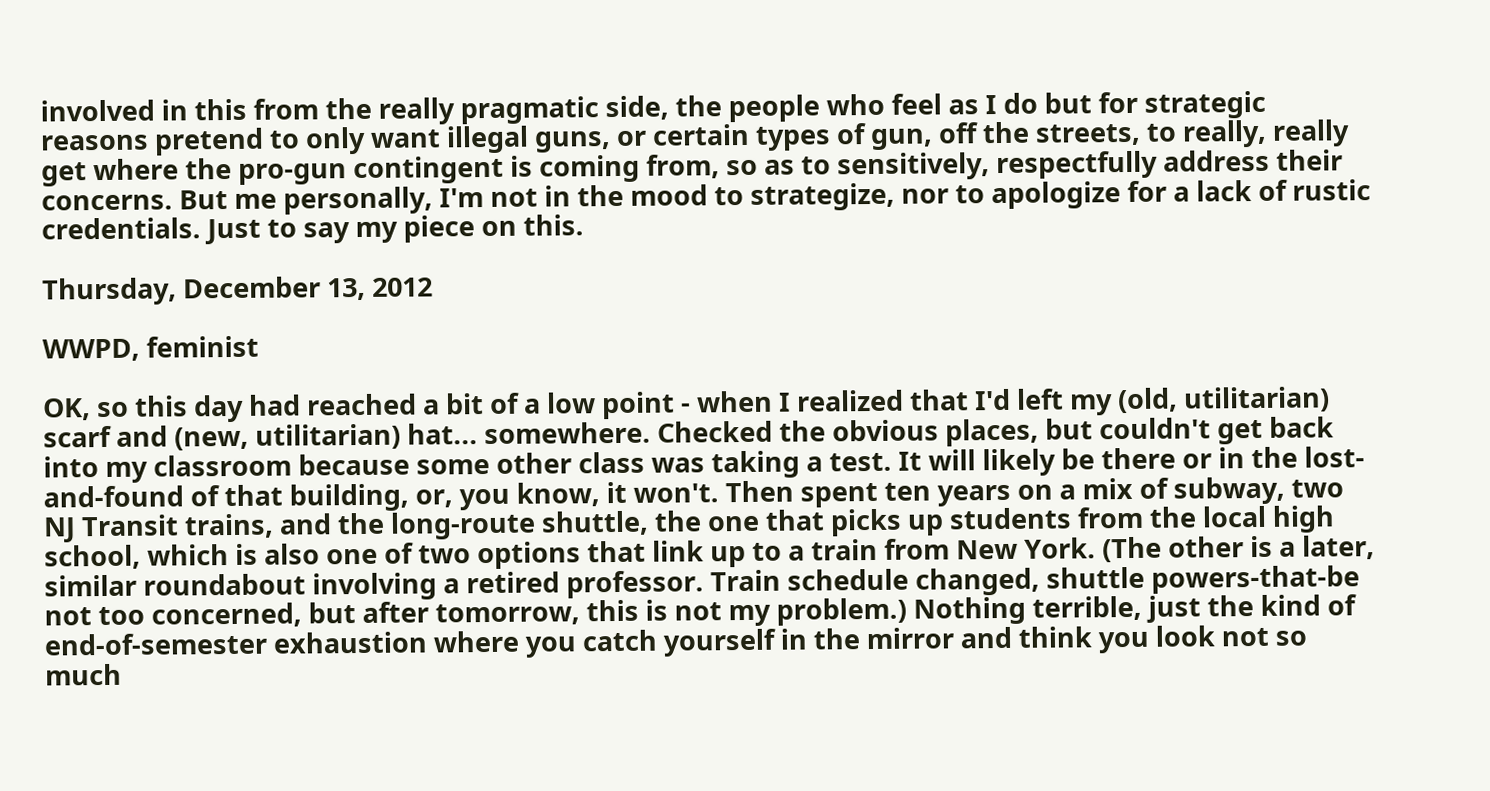involved in this from the really pragmatic side, the people who feel as I do but for strategic reasons pretend to only want illegal guns, or certain types of gun, off the streets, to really, really get where the pro-gun contingent is coming from, so as to sensitively, respectfully address their concerns. But me personally, I'm not in the mood to strategize, nor to apologize for a lack of rustic credentials. Just to say my piece on this.

Thursday, December 13, 2012

WWPD, feminist

OK, so this day had reached a bit of a low point - when I realized that I'd left my (old, utilitarian) scarf and (new, utilitarian) hat... somewhere. Checked the obvious places, but couldn't get back into my classroom because some other class was taking a test. It will likely be there or in the lost-and-found of that building, or, you know, it won't. Then spent ten years on a mix of subway, two NJ Transit trains, and the long-route shuttle, the one that picks up students from the local high school, which is also one of two options that link up to a train from New York. (The other is a later, similar roundabout involving a retired professor. Train schedule changed, shuttle powers-that-be not too concerned, but after tomorrow, this is not my problem.) Nothing terrible, just the kind of end-of-semester exhaustion where you catch yourself in the mirror and think you look not so much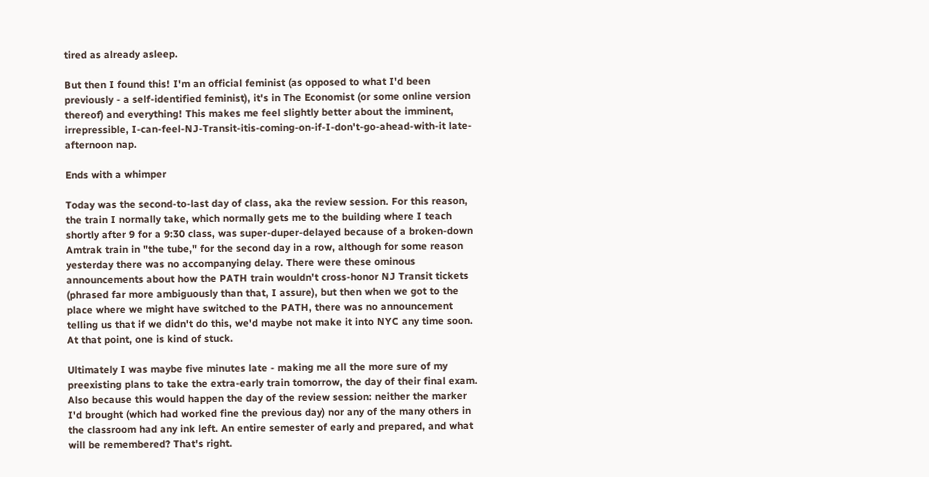tired as already asleep.

But then I found this! I'm an official feminist (as opposed to what I'd been previously - a self-identified feminist), it's in The Economist (or some online version thereof) and everything! This makes me feel slightly better about the imminent, irrepressible, I-can-feel-NJ-Transit-itis-coming-on-if-I-don't-go-ahead-with-it late-afternoon nap.

Ends with a whimper

Today was the second-to-last day of class, aka the review session. For this reason, the train I normally take, which normally gets me to the building where I teach shortly after 9 for a 9:30 class, was super-duper-delayed because of a broken-down Amtrak train in "the tube," for the second day in a row, although for some reason yesterday there was no accompanying delay. There were these ominous announcements about how the PATH train wouldn't cross-honor NJ Transit tickets (phrased far more ambiguously than that, I assure), but then when we got to the place where we might have switched to the PATH, there was no announcement telling us that if we didn't do this, we'd maybe not make it into NYC any time soon. At that point, one is kind of stuck.

Ultimately I was maybe five minutes late - making me all the more sure of my preexisting plans to take the extra-early train tomorrow, the day of their final exam. Also because this would happen the day of the review session: neither the marker I'd brought (which had worked fine the previous day) nor any of the many others in the classroom had any ink left. An entire semester of early and prepared, and what will be remembered? That's right.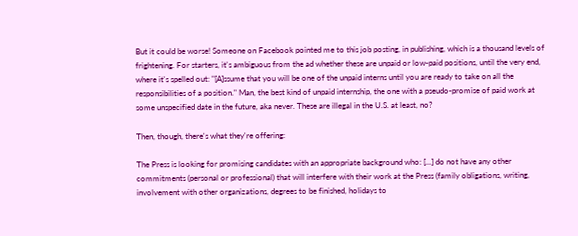But it could be worse! Someone on Facebook pointed me to this job posting, in publishing, which is a thousand levels of frightening. For starters, it's ambiguous from the ad whether these are unpaid or low-paid positions, until the very end, where it's spelled out: "[A]ssume that you will be one of the unpaid interns until you are ready to take on all the responsibilities of a position." Man, the best kind of unpaid internship, the one with a pseudo-promise of paid work at some unspecified date in the future, aka never. These are illegal in the U.S. at least, no?

Then, though, there's what they're offering:

The Press is looking for promising candidates with an appropriate background who: [...] do not have any other commitments (personal or professional) that will interfere with their work at the Press (family obligations, writing, involvement with other organizations, degrees to be finished, holidays to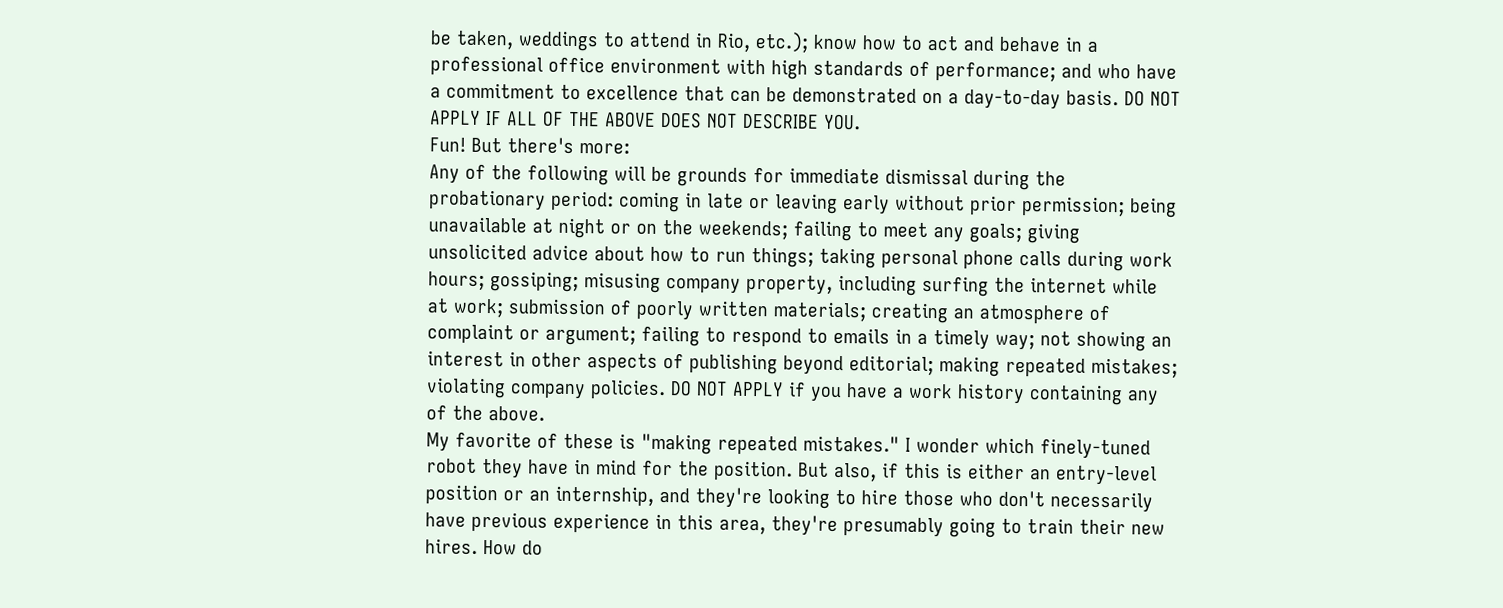be taken, weddings to attend in Rio, etc.); know how to act and behave in a professional office environment with high standards of performance; and who have a commitment to excellence that can be demonstrated on a day-to-day basis. DO NOT APPLY IF ALL OF THE ABOVE DOES NOT DESCRIBE YOU.
Fun! But there's more:
Any of the following will be grounds for immediate dismissal during the probationary period: coming in late or leaving early without prior permission; being unavailable at night or on the weekends; failing to meet any goals; giving unsolicited advice about how to run things; taking personal phone calls during work hours; gossiping; misusing company property, including surfing the internet while at work; submission of poorly written materials; creating an atmosphere of complaint or argument; failing to respond to emails in a timely way; not showing an interest in other aspects of publishing beyond editorial; making repeated mistakes; violating company policies. DO NOT APPLY if you have a work history containing any of the above.
My favorite of these is "making repeated mistakes." I wonder which finely-tuned robot they have in mind for the position. But also, if this is either an entry-level position or an internship, and they're looking to hire those who don't necessarily have previous experience in this area, they're presumably going to train their new hires. How do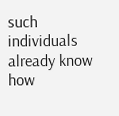such individuals already know how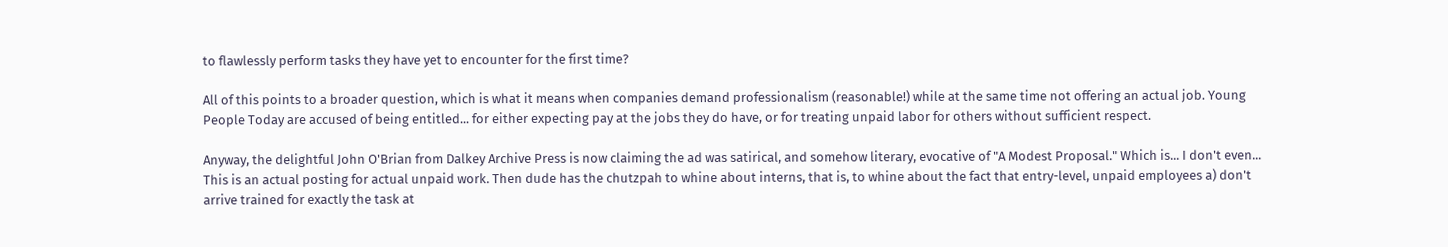to flawlessly perform tasks they have yet to encounter for the first time?

All of this points to a broader question, which is what it means when companies demand professionalism (reasonable!) while at the same time not offering an actual job. Young People Today are accused of being entitled... for either expecting pay at the jobs they do have, or for treating unpaid labor for others without sufficient respect.

Anyway, the delightful John O'Brian from Dalkey Archive Press is now claiming the ad was satirical, and somehow literary, evocative of "A Modest Proposal." Which is... I don't even... This is an actual posting for actual unpaid work. Then dude has the chutzpah to whine about interns, that is, to whine about the fact that entry-level, unpaid employees a) don't arrive trained for exactly the task at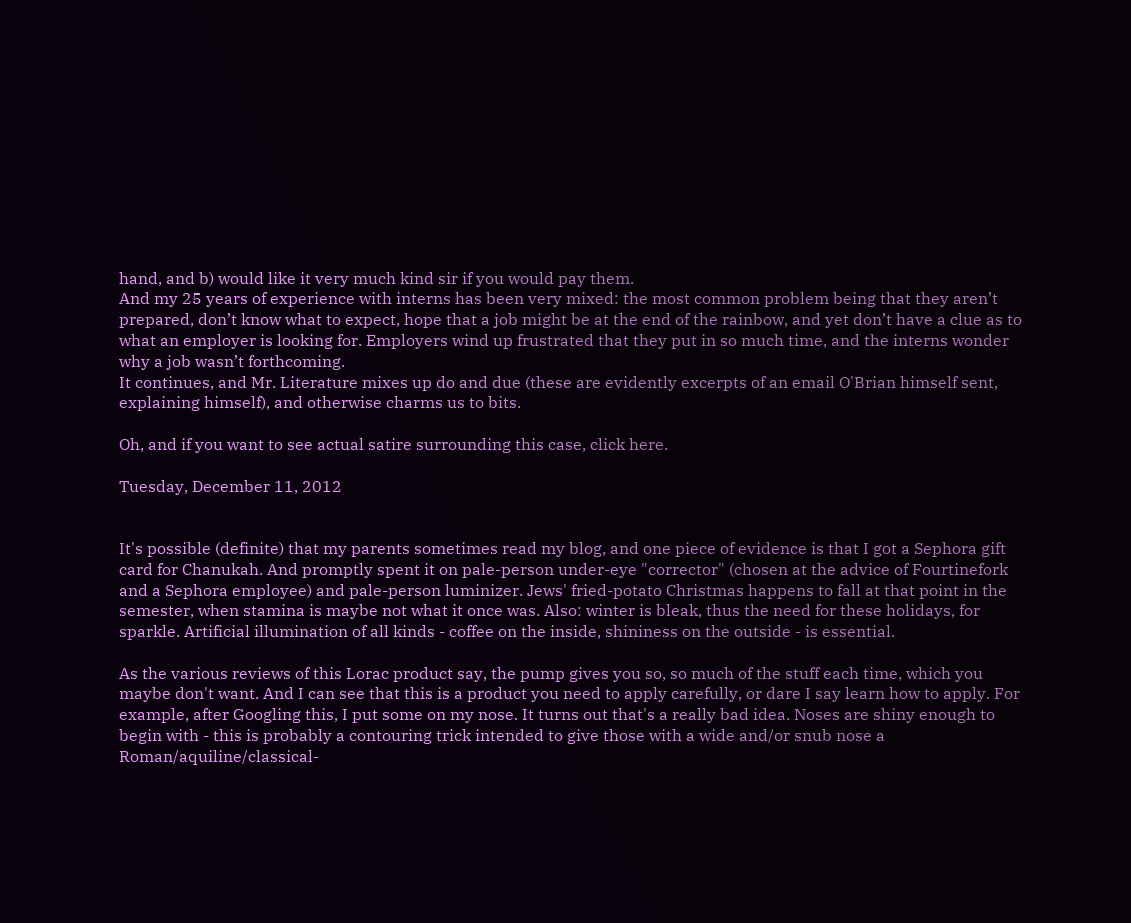hand, and b) would like it very much kind sir if you would pay them.
And my 25 years of experience with interns has been very mixed: the most common problem being that they aren’t prepared, don’t know what to expect, hope that a job might be at the end of the rainbow, and yet don’t have a clue as to what an employer is looking for. Employers wind up frustrated that they put in so much time, and the interns wonder why a job wasn’t forthcoming.
It continues, and Mr. Literature mixes up do and due (these are evidently excerpts of an email O'Brian himself sent, explaining himself), and otherwise charms us to bits.

Oh, and if you want to see actual satire surrounding this case, click here.

Tuesday, December 11, 2012


It's possible (definite) that my parents sometimes read my blog, and one piece of evidence is that I got a Sephora gift card for Chanukah. And promptly spent it on pale-person under-eye "corrector" (chosen at the advice of Fourtinefork and a Sephora employee) and pale-person luminizer. Jews' fried-potato Christmas happens to fall at that point in the semester, when stamina is maybe not what it once was. Also: winter is bleak, thus the need for these holidays, for sparkle. Artificial illumination of all kinds - coffee on the inside, shininess on the outside - is essential.

As the various reviews of this Lorac product say, the pump gives you so, so much of the stuff each time, which you maybe don't want. And I can see that this is a product you need to apply carefully, or dare I say learn how to apply. For example, after Googling this, I put some on my nose. It turns out that's a really bad idea. Noses are shiny enough to begin with - this is probably a contouring trick intended to give those with a wide and/or snub nose a Roman/aquiline/classical-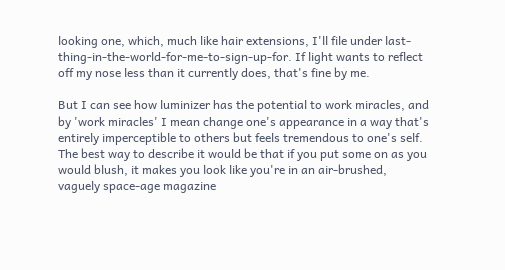looking one, which, much like hair extensions, I'll file under last-thing-in-the-world-for-me-to-sign-up-for. If light wants to reflect off my nose less than it currently does, that's fine by me.

But I can see how luminizer has the potential to work miracles, and by 'work miracles' I mean change one's appearance in a way that's entirely imperceptible to others but feels tremendous to one's self. The best way to describe it would be that if you put some on as you would blush, it makes you look like you're in an air-brushed, vaguely space-age magazine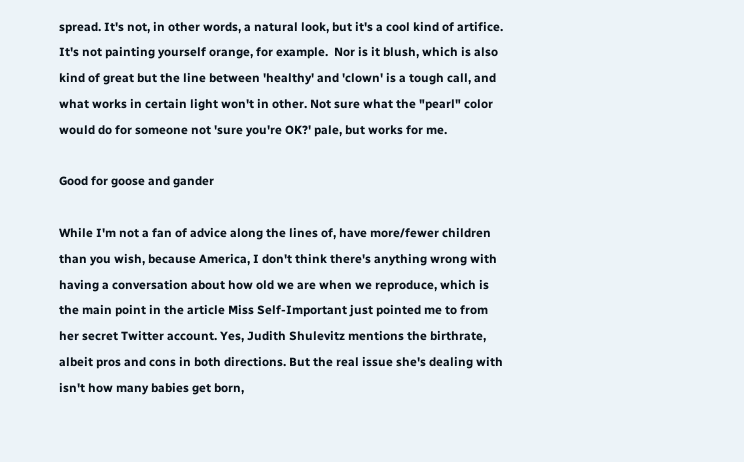spread. It's not, in other words, a natural look, but it's a cool kind of artifice. It's not painting yourself orange, for example.  Nor is it blush, which is also kind of great but the line between 'healthy' and 'clown' is a tough call, and what works in certain light won't in other. Not sure what the "pearl" color would do for someone not 'sure you're OK?' pale, but works for me.

Good for goose and gander

While I'm not a fan of advice along the lines of, have more/fewer children than you wish, because America, I don't think there's anything wrong with having a conversation about how old we are when we reproduce, which is the main point in the article Miss Self-Important just pointed me to from her secret Twitter account. Yes, Judith Shulevitz mentions the birthrate, albeit pros and cons in both directions. But the real issue she's dealing with isn't how many babies get born,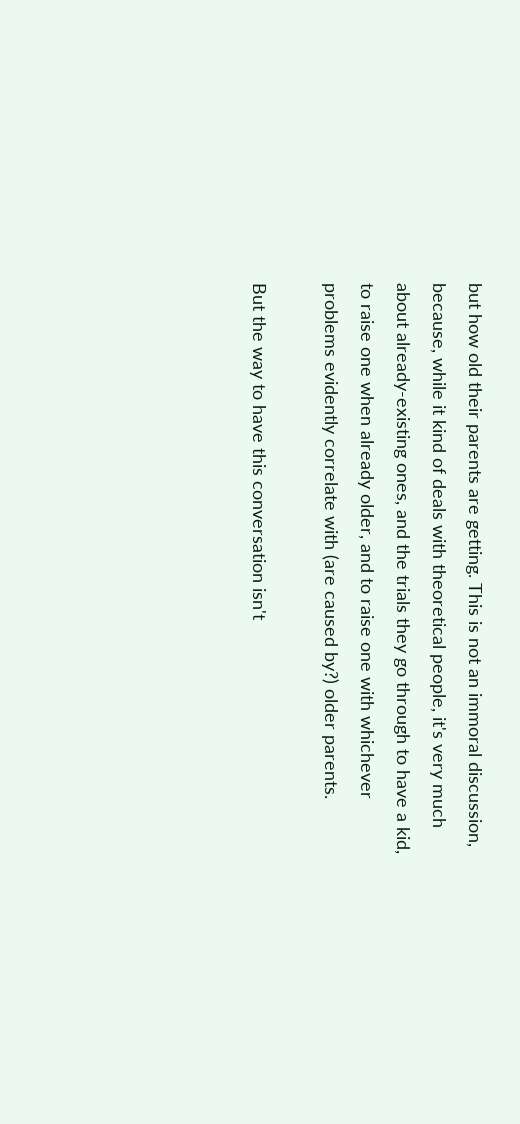but how old their parents are getting. This is not an immoral discussion, because, while it kind of deals with theoretical people, it's very much about already-existing ones, and the trials they go through to have a kid, to raise one when already older, and to raise one with whichever problems evidently correlate with (are caused by?) older parents.

But the way to have this conversation isn't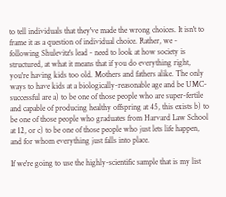to tell individuals that they've made the wrong choices. It isn't to frame it as a question of individual choice. Rather, we - following Shulevitz's lead - need to look at how society is structured, at what it means that if you do everything right, you're having kids too old. Mothers and fathers alike. The only ways to have kids at a biologically-reasonable age and be UMC-successful are a) to be one of those people who are super-fertile and capable of producing healthy offspring at 45, this exists b) to be one of those people who graduates from Harvard Law School at 12, or c) to be one of those people who just lets life happen, and for whom everything just falls into place.

If we're going to use the highly-scientific sample that is my list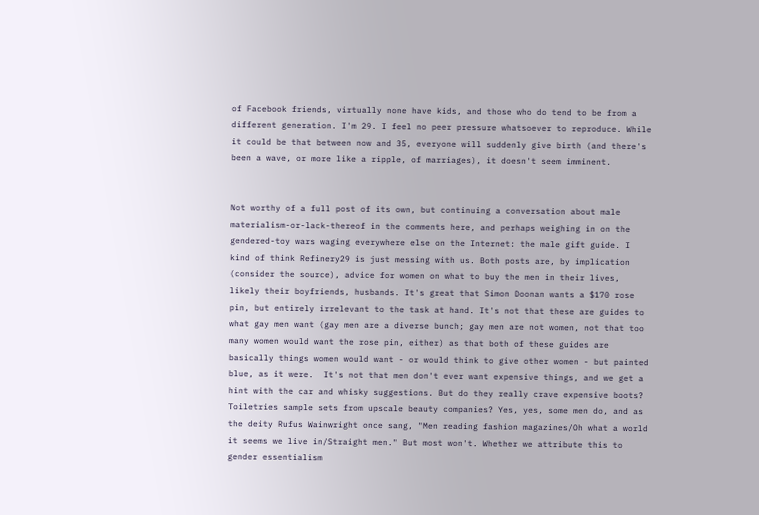of Facebook friends, virtually none have kids, and those who do tend to be from a different generation. I'm 29. I feel no peer pressure whatsoever to reproduce. While it could be that between now and 35, everyone will suddenly give birth (and there's been a wave, or more like a ripple, of marriages), it doesn't seem imminent.


Not worthy of a full post of its own, but continuing a conversation about male materialism-or-lack-thereof in the comments here, and perhaps weighing in on the gendered-toy wars waging everywhere else on the Internet: the male gift guide. I kind of think Refinery29 is just messing with us. Both posts are, by implication (consider the source), advice for women on what to buy the men in their lives, likely their boyfriends, husbands. It's great that Simon Doonan wants a $170 rose pin, but entirely irrelevant to the task at hand. It's not that these are guides to what gay men want (gay men are a diverse bunch; gay men are not women, not that too many women would want the rose pin, either) as that both of these guides are basically things women would want - or would think to give other women - but painted blue, as it were.  It's not that men don't ever want expensive things, and we get a hint with the car and whisky suggestions. But do they really crave expensive boots? Toiletries sample sets from upscale beauty companies? Yes, yes, some men do, and as the deity Rufus Wainwright once sang, "Men reading fashion magazines/Oh what a world it seems we live in/Straight men." But most won't. Whether we attribute this to gender essentialism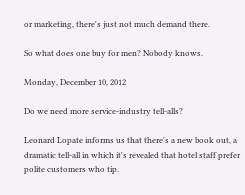or marketing, there's just not much demand there.

So what does one buy for men? Nobody knows.

Monday, December 10, 2012

Do we need more service-industry tell-alls?

Leonard Lopate informs us that there's a new book out, a dramatic tell-all in which it's revealed that hotel staff prefer polite customers who tip.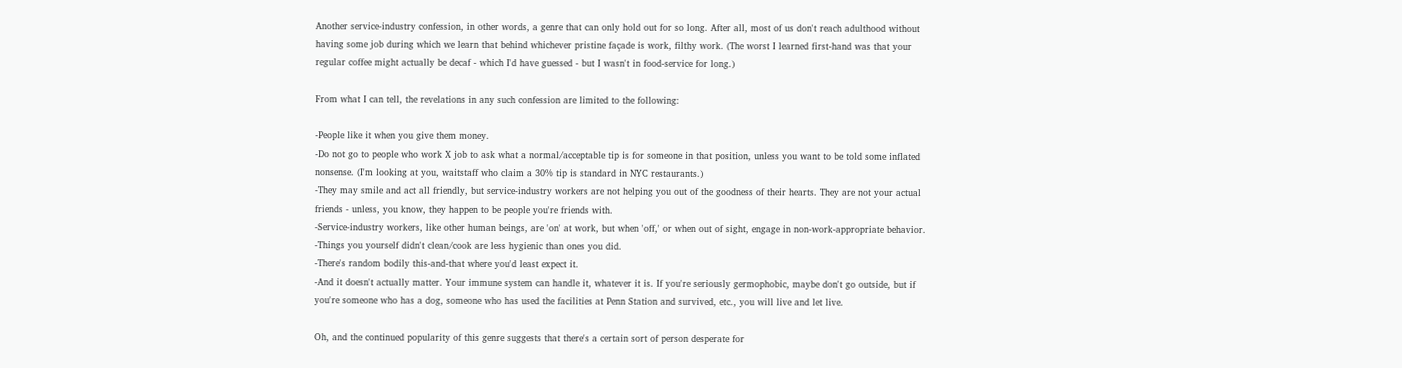Another service-industry confession, in other words, a genre that can only hold out for so long. After all, most of us don't reach adulthood without having some job during which we learn that behind whichever pristine façade is work, filthy work. (The worst I learned first-hand was that your regular coffee might actually be decaf - which I'd have guessed - but I wasn't in food-service for long.)

From what I can tell, the revelations in any such confession are limited to the following:

-People like it when you give them money.
-Do not go to people who work X job to ask what a normal/acceptable tip is for someone in that position, unless you want to be told some inflated nonsense. (I'm looking at you, waitstaff who claim a 30% tip is standard in NYC restaurants.)
-They may smile and act all friendly, but service-industry workers are not helping you out of the goodness of their hearts. They are not your actual friends - unless, you know, they happen to be people you're friends with.
-Service-industry workers, like other human beings, are 'on' at work, but when 'off,' or when out of sight, engage in non-work-appropriate behavior.
-Things you yourself didn't clean/cook are less hygienic than ones you did.
-There's random bodily this-and-that where you'd least expect it.
-And it doesn't actually matter. Your immune system can handle it, whatever it is. If you're seriously germophobic, maybe don't go outside, but if you're someone who has a dog, someone who has used the facilities at Penn Station and survived, etc., you will live and let live.

Oh, and the continued popularity of this genre suggests that there's a certain sort of person desperate for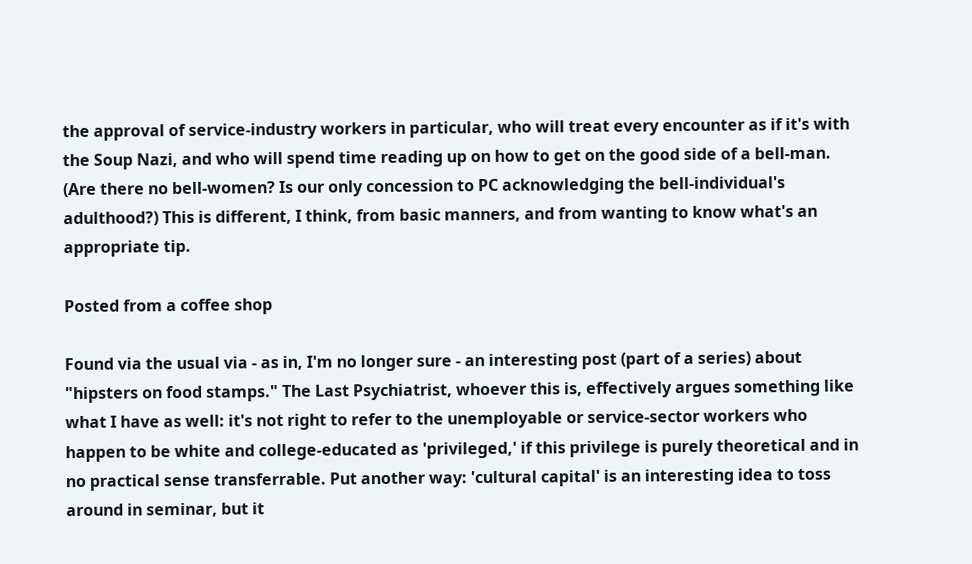the approval of service-industry workers in particular, who will treat every encounter as if it's with the Soup Nazi, and who will spend time reading up on how to get on the good side of a bell-man. (Are there no bell-women? Is our only concession to PC acknowledging the bell-individual's adulthood?) This is different, I think, from basic manners, and from wanting to know what's an appropriate tip.

Posted from a coffee shop

Found via the usual via - as in, I'm no longer sure - an interesting post (part of a series) about "hipsters on food stamps." The Last Psychiatrist, whoever this is, effectively argues something like what I have as well: it's not right to refer to the unemployable or service-sector workers who happen to be white and college-educated as 'privileged,' if this privilege is purely theoretical and in no practical sense transferrable. Put another way: 'cultural capital' is an interesting idea to toss around in seminar, but it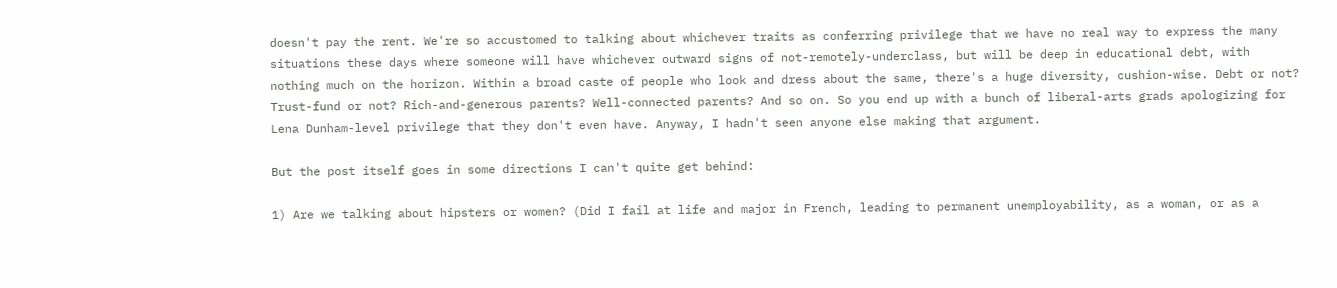doesn't pay the rent. We're so accustomed to talking about whichever traits as conferring privilege that we have no real way to express the many situations these days where someone will have whichever outward signs of not-remotely-underclass, but will be deep in educational debt, with nothing much on the horizon. Within a broad caste of people who look and dress about the same, there's a huge diversity, cushion-wise. Debt or not? Trust-fund or not? Rich-and-generous parents? Well-connected parents? And so on. So you end up with a bunch of liberal-arts grads apologizing for Lena Dunham-level privilege that they don't even have. Anyway, I hadn't seen anyone else making that argument.

But the post itself goes in some directions I can't quite get behind:

1) Are we talking about hipsters or women? (Did I fail at life and major in French, leading to permanent unemployability, as a woman, or as a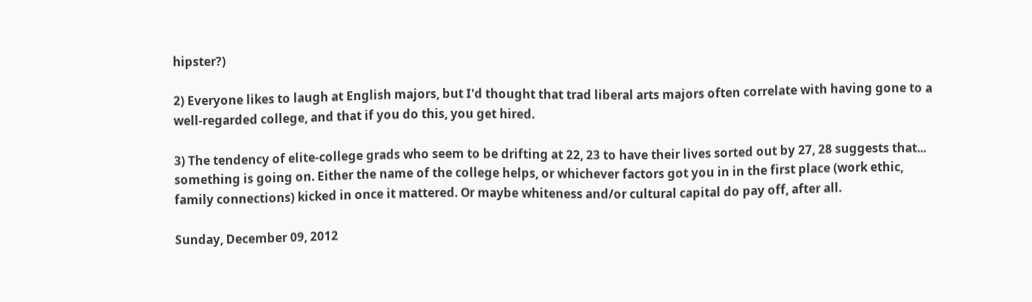hipster?)

2) Everyone likes to laugh at English majors, but I'd thought that trad liberal arts majors often correlate with having gone to a well-regarded college, and that if you do this, you get hired.

3) The tendency of elite-college grads who seem to be drifting at 22, 23 to have their lives sorted out by 27, 28 suggests that... something is going on. Either the name of the college helps, or whichever factors got you in in the first place (work ethic, family connections) kicked in once it mattered. Or maybe whiteness and/or cultural capital do pay off, after all.

Sunday, December 09, 2012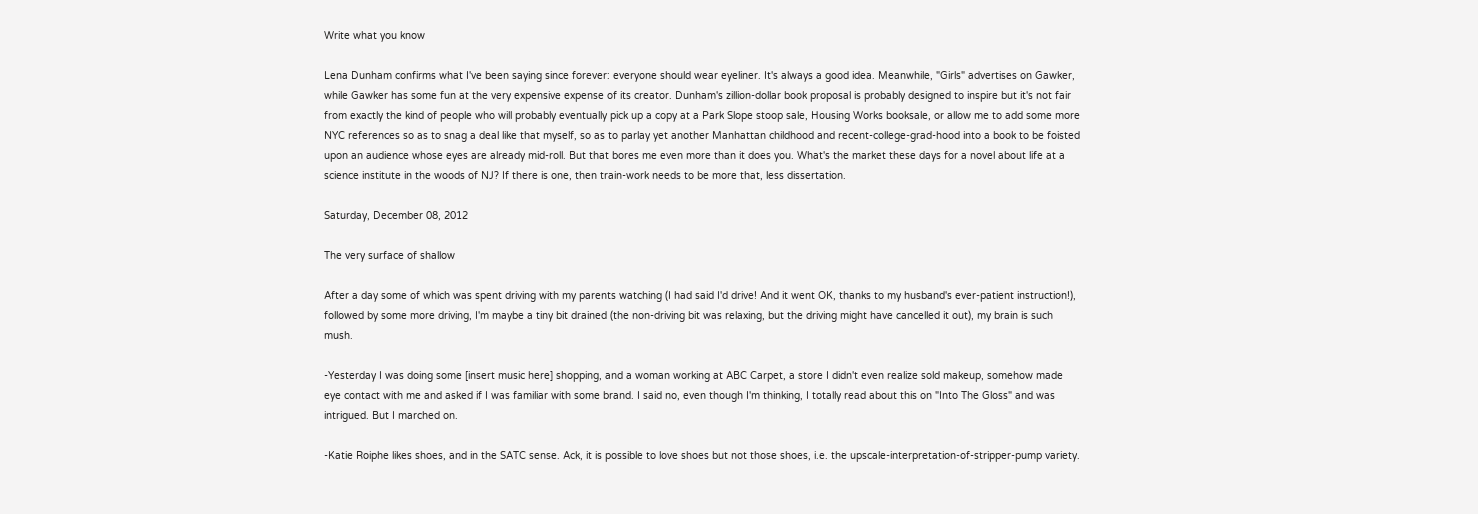Write what you know

Lena Dunham confirms what I've been saying since forever: everyone should wear eyeliner. It's always a good idea. Meanwhile, "Girls" advertises on Gawker, while Gawker has some fun at the very expensive expense of its creator. Dunham's zillion-dollar book proposal is probably designed to inspire but it's not fair from exactly the kind of people who will probably eventually pick up a copy at a Park Slope stoop sale, Housing Works booksale, or allow me to add some more NYC references so as to snag a deal like that myself, so as to parlay yet another Manhattan childhood and recent-college-grad-hood into a book to be foisted upon an audience whose eyes are already mid-roll. But that bores me even more than it does you. What's the market these days for a novel about life at a science institute in the woods of NJ? If there is one, then train-work needs to be more that, less dissertation.

Saturday, December 08, 2012

The very surface of shallow

After a day some of which was spent driving with my parents watching (I had said I'd drive! And it went OK, thanks to my husband's ever-patient instruction!), followed by some more driving, I'm maybe a tiny bit drained (the non-driving bit was relaxing, but the driving might have cancelled it out), my brain is such mush.

-Yesterday I was doing some [insert music here] shopping, and a woman working at ABC Carpet, a store I didn't even realize sold makeup, somehow made eye contact with me and asked if I was familiar with some brand. I said no, even though I'm thinking, I totally read about this on "Into The Gloss" and was intrigued. But I marched on.

-Katie Roiphe likes shoes, and in the SATC sense. Ack, it is possible to love shoes but not those shoes, i.e. the upscale-interpretation-of-stripper-pump variety.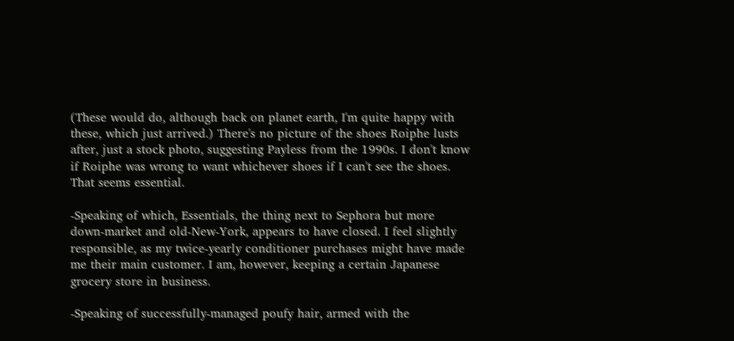(These would do, although back on planet earth, I'm quite happy with these, which just arrived.) There's no picture of the shoes Roiphe lusts after, just a stock photo, suggesting Payless from the 1990s. I don't know if Roiphe was wrong to want whichever shoes if I can't see the shoes. That seems essential.

-Speaking of which, Essentials, the thing next to Sephora but more down-market and old-New-York, appears to have closed. I feel slightly responsible, as my twice-yearly conditioner purchases might have made me their main customer. I am, however, keeping a certain Japanese grocery store in business.

-Speaking of successfully-managed poufy hair, armed with the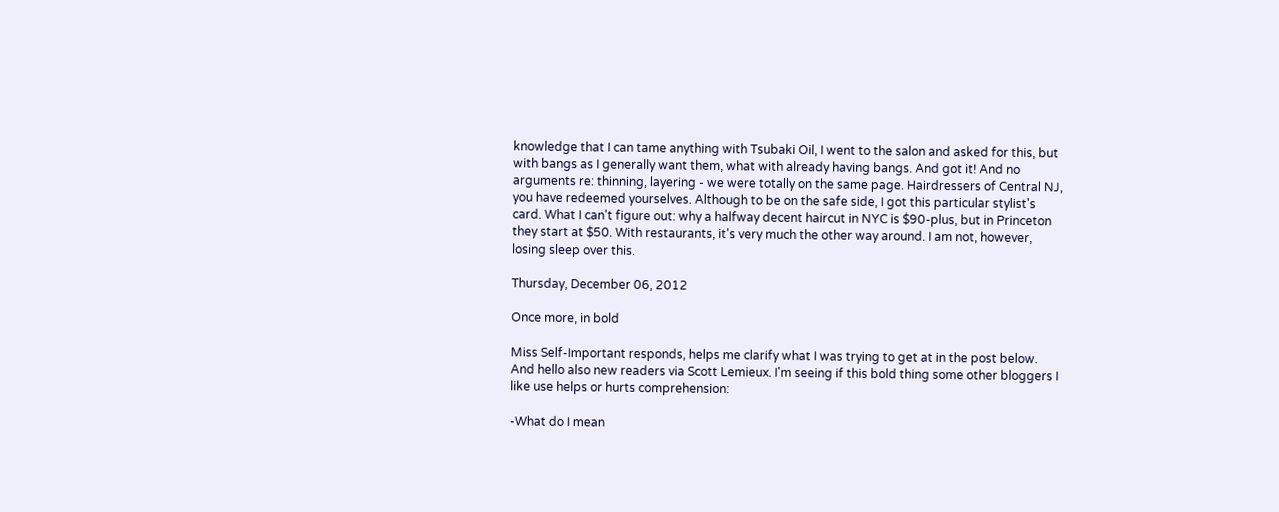knowledge that I can tame anything with Tsubaki Oil, I went to the salon and asked for this, but with bangs as I generally want them, what with already having bangs. And got it! And no arguments re: thinning, layering - we were totally on the same page. Hairdressers of Central NJ, you have redeemed yourselves. Although to be on the safe side, I got this particular stylist's card. What I can't figure out: why a halfway decent haircut in NYC is $90-plus, but in Princeton they start at $50. With restaurants, it's very much the other way around. I am not, however, losing sleep over this.

Thursday, December 06, 2012

Once more, in bold

Miss Self-Important responds, helps me clarify what I was trying to get at in the post below. And hello also new readers via Scott Lemieux. I'm seeing if this bold thing some other bloggers I like use helps or hurts comprehension:

-What do I mean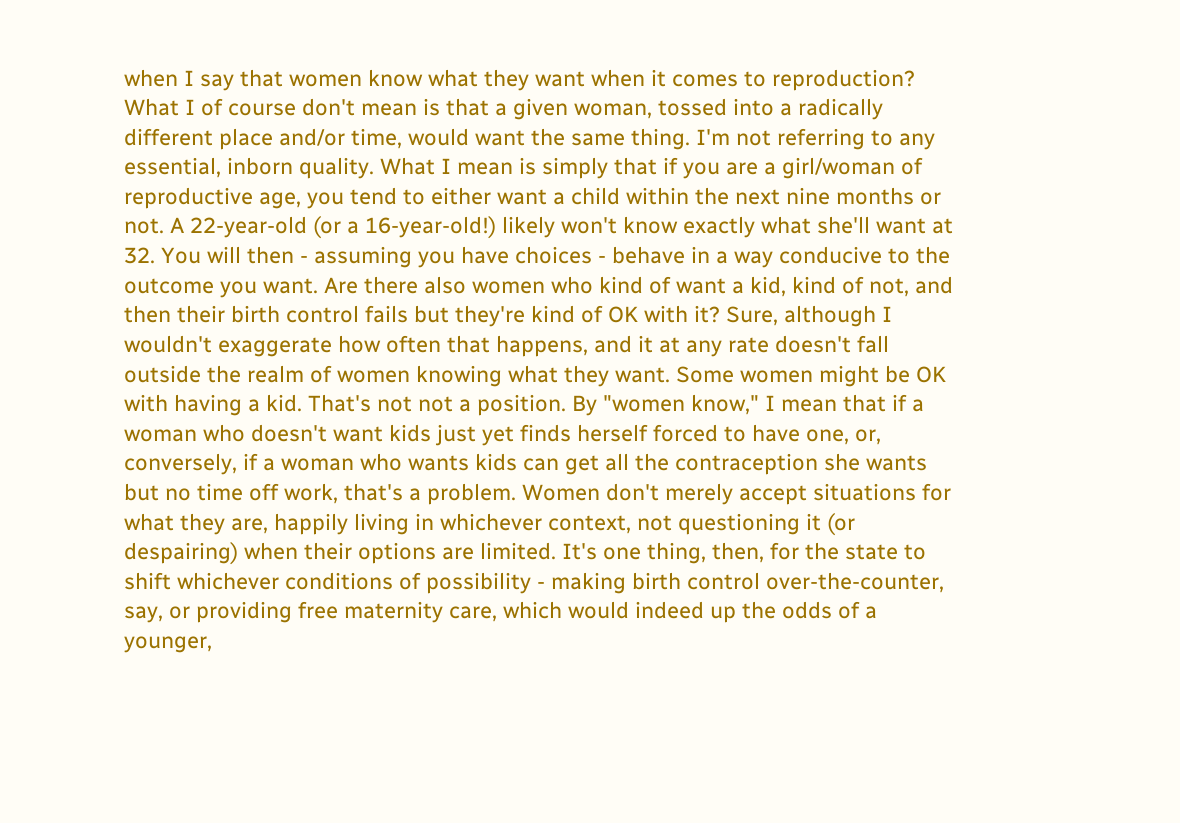when I say that women know what they want when it comes to reproduction? What I of course don't mean is that a given woman, tossed into a radically different place and/or time, would want the same thing. I'm not referring to any essential, inborn quality. What I mean is simply that if you are a girl/woman of reproductive age, you tend to either want a child within the next nine months or not. A 22-year-old (or a 16-year-old!) likely won't know exactly what she'll want at 32. You will then - assuming you have choices - behave in a way conducive to the outcome you want. Are there also women who kind of want a kid, kind of not, and then their birth control fails but they're kind of OK with it? Sure, although I wouldn't exaggerate how often that happens, and it at any rate doesn't fall outside the realm of women knowing what they want. Some women might be OK with having a kid. That's not not a position. By "women know," I mean that if a woman who doesn't want kids just yet finds herself forced to have one, or, conversely, if a woman who wants kids can get all the contraception she wants but no time off work, that's a problem. Women don't merely accept situations for what they are, happily living in whichever context, not questioning it (or despairing) when their options are limited. It's one thing, then, for the state to shift whichever conditions of possibility - making birth control over-the-counter, say, or providing free maternity care, which would indeed up the odds of a younger,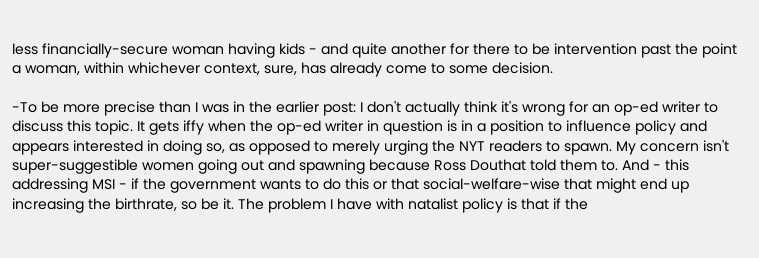less financially-secure woman having kids - and quite another for there to be intervention past the point a woman, within whichever context, sure, has already come to some decision.

-To be more precise than I was in the earlier post: I don't actually think it's wrong for an op-ed writer to discuss this topic. It gets iffy when the op-ed writer in question is in a position to influence policy and appears interested in doing so, as opposed to merely urging the NYT readers to spawn. My concern isn't super-suggestible women going out and spawning because Ross Douthat told them to. And - this addressing MSI - if the government wants to do this or that social-welfare-wise that might end up increasing the birthrate, so be it. The problem I have with natalist policy is that if the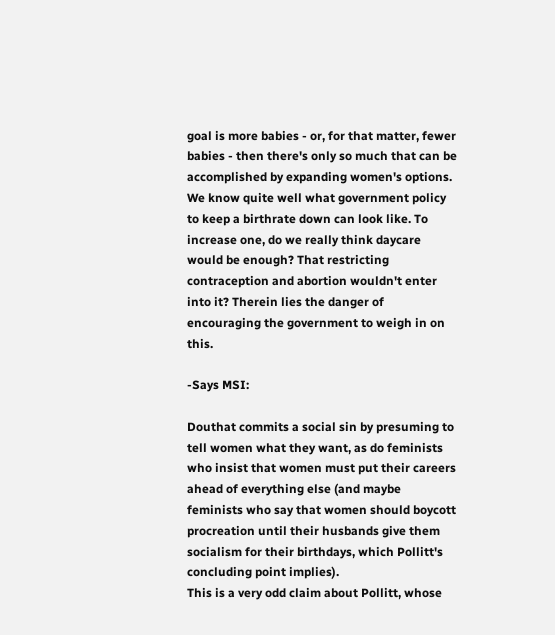goal is more babies - or, for that matter, fewer babies - then there's only so much that can be accomplished by expanding women's options. We know quite well what government policy to keep a birthrate down can look like. To increase one, do we really think daycare would be enough? That restricting contraception and abortion wouldn't enter into it? Therein lies the danger of encouraging the government to weigh in on this.

-Says MSI:

Douthat commits a social sin by presuming to tell women what they want, as do feminists who insist that women must put their careers ahead of everything else (and maybe feminists who say that women should boycott procreation until their husbands give them socialism for their birthdays, which Pollitt's concluding point implies).
This is a very odd claim about Pollitt, whose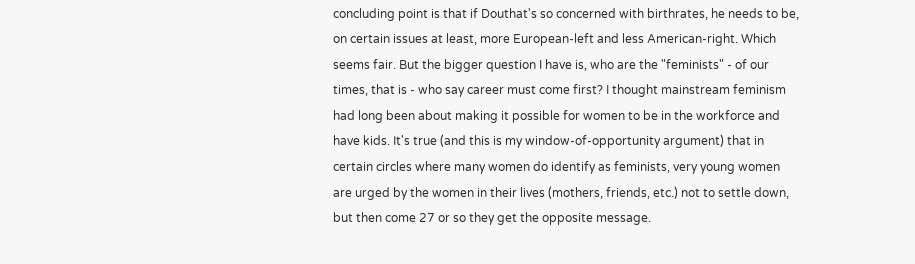concluding point is that if Douthat's so concerned with birthrates, he needs to be, on certain issues at least, more European-left and less American-right. Which seems fair. But the bigger question I have is, who are the "feminists" - of our times, that is - who say career must come first? I thought mainstream feminism had long been about making it possible for women to be in the workforce and have kids. It's true (and this is my window-of-opportunity argument) that in certain circles where many women do identify as feminists, very young women are urged by the women in their lives (mothers, friends, etc.) not to settle down, but then come 27 or so they get the opposite message.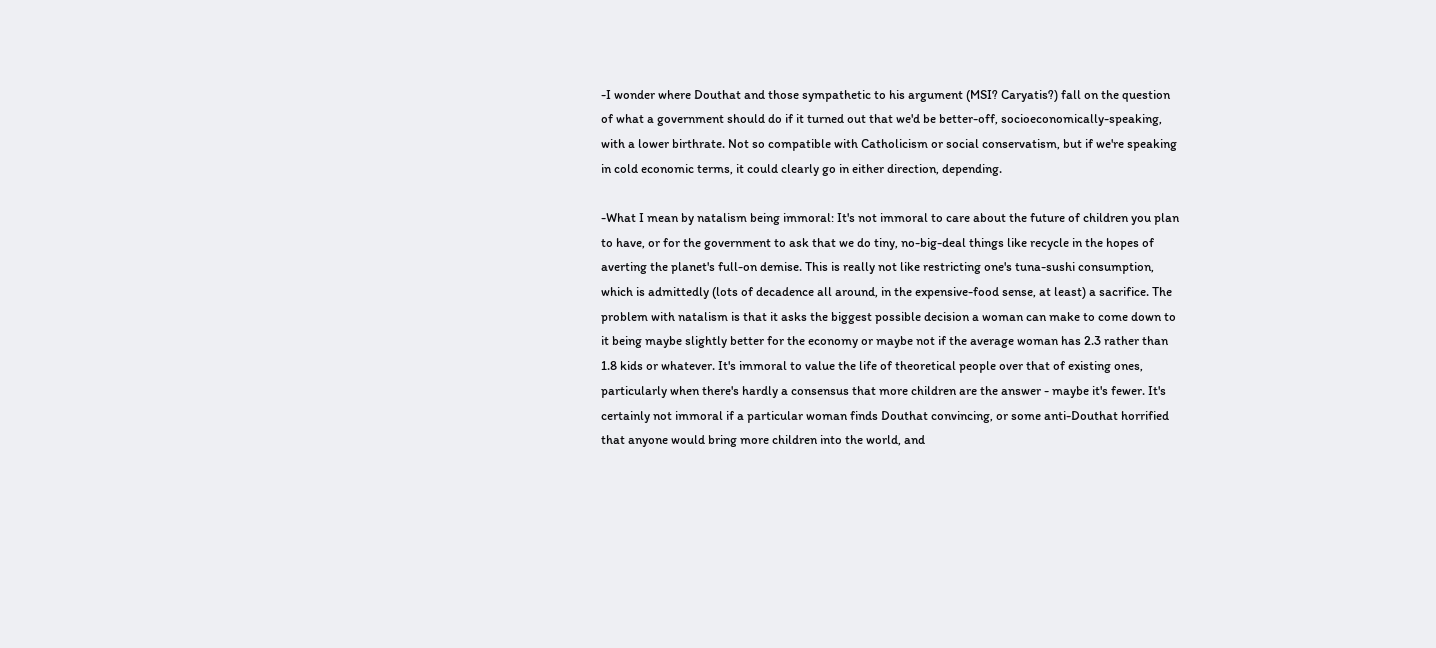-I wonder where Douthat and those sympathetic to his argument (MSI? Caryatis?) fall on the question of what a government should do if it turned out that we'd be better-off, socioeconomically-speaking, with a lower birthrate. Not so compatible with Catholicism or social conservatism, but if we're speaking in cold economic terms, it could clearly go in either direction, depending.

-What I mean by natalism being immoral: It's not immoral to care about the future of children you plan to have, or for the government to ask that we do tiny, no-big-deal things like recycle in the hopes of averting the planet's full-on demise. This is really not like restricting one's tuna-sushi consumption, which is admittedly (lots of decadence all around, in the expensive-food sense, at least) a sacrifice. The problem with natalism is that it asks the biggest possible decision a woman can make to come down to it being maybe slightly better for the economy or maybe not if the average woman has 2.3 rather than 1.8 kids or whatever. It's immoral to value the life of theoretical people over that of existing ones, particularly when there's hardly a consensus that more children are the answer - maybe it's fewer. It's certainly not immoral if a particular woman finds Douthat convincing, or some anti-Douthat horrified that anyone would bring more children into the world, and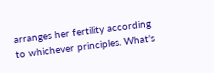arranges her fertility according to whichever principles. What's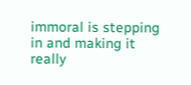immoral is stepping in and making it really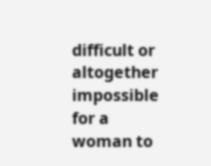difficult or altogether impossible for a woman to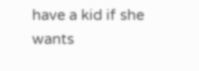have a kid if she wants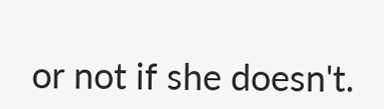or not if she doesn't.